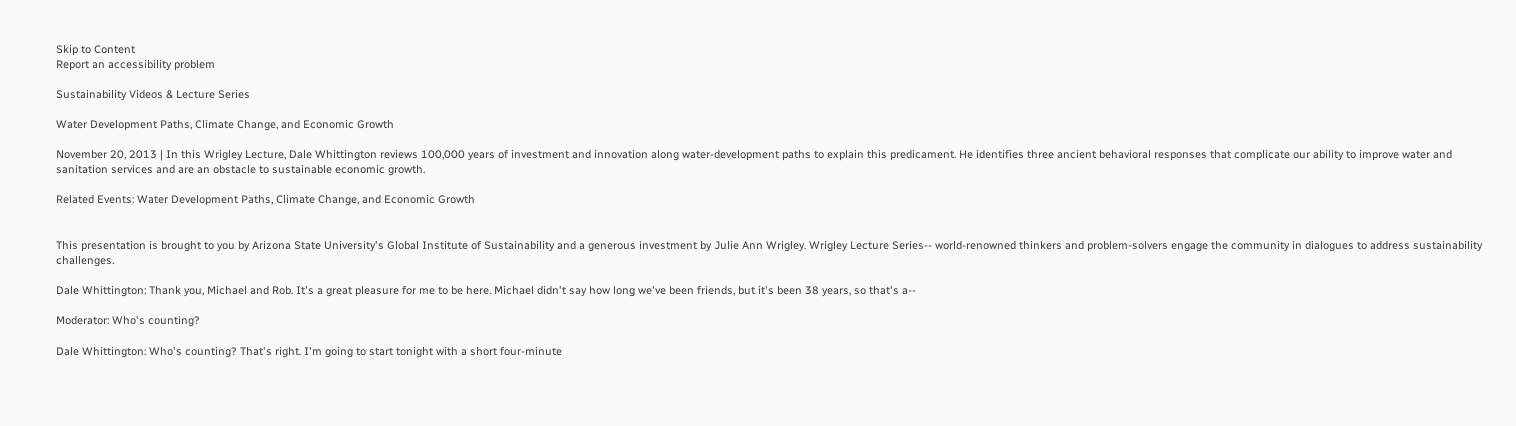Skip to Content
Report an accessibility problem

Sustainability Videos & Lecture Series

Water Development Paths, Climate Change, and Economic Growth

November 20, 2013 | In this Wrigley Lecture, Dale Whittington reviews 100,000 years of investment and innovation along water-development paths to explain this predicament. He identifies three ancient behavioral responses that complicate our ability to improve water and sanitation services and are an obstacle to sustainable economic growth.

Related Events: Water Development Paths, Climate Change, and Economic Growth


This presentation is brought to you by Arizona State University's Global Institute of Sustainability and a generous investment by Julie Ann Wrigley. Wrigley Lecture Series-- world-renowned thinkers and problem-solvers engage the community in dialogues to address sustainability challenges.

Dale Whittington: Thank you, Michael and Rob. It's a great pleasure for me to be here. Michael didn't say how long we've been friends, but it's been 38 years, so that's a--

Moderator: Who's counting?

Dale Whittington: Who's counting? That's right. I'm going to start tonight with a short four-minute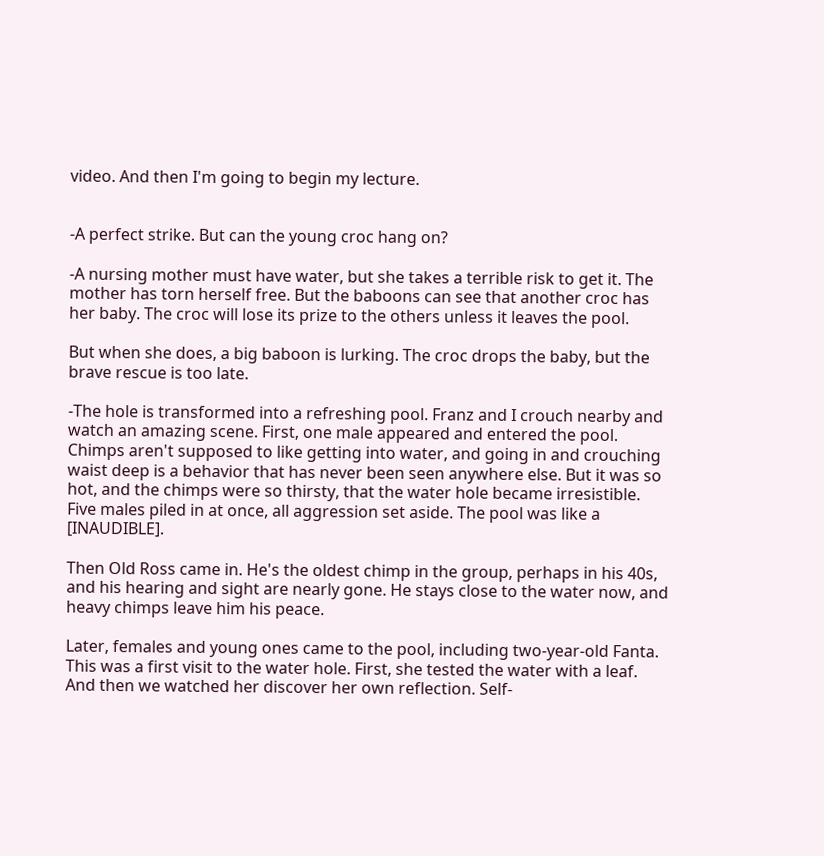video. And then I'm going to begin my lecture.


-A perfect strike. But can the young croc hang on?

-A nursing mother must have water, but she takes a terrible risk to get it. The mother has torn herself free. But the baboons can see that another croc has her baby. The croc will lose its prize to the others unless it leaves the pool.

But when she does, a big baboon is lurking. The croc drops the baby, but the brave rescue is too late.

-The hole is transformed into a refreshing pool. Franz and I crouch nearby and watch an amazing scene. First, one male appeared and entered the pool. Chimps aren't supposed to like getting into water, and going in and crouching waist deep is a behavior that has never been seen anywhere else. But it was so hot, and the chimps were so thirsty, that the water hole became irresistible. Five males piled in at once, all aggression set aside. The pool was like a [INAUDIBLE].

Then Old Ross came in. He's the oldest chimp in the group, perhaps in his 40s, and his hearing and sight are nearly gone. He stays close to the water now, and heavy chimps leave him his peace.

Later, females and young ones came to the pool, including two-year-old Fanta. This was a first visit to the water hole. First, she tested the water with a leaf. And then we watched her discover her own reflection. Self-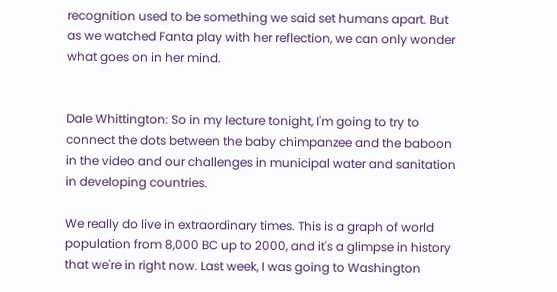recognition used to be something we said set humans apart. But as we watched Fanta play with her reflection, we can only wonder what goes on in her mind.


Dale Whittington: So in my lecture tonight, I'm going to try to connect the dots between the baby chimpanzee and the baboon in the video and our challenges in municipal water and sanitation in developing countries.

We really do live in extraordinary times. This is a graph of world population from 8,000 BC up to 2000, and it's a glimpse in history that we're in right now. Last week, I was going to Washington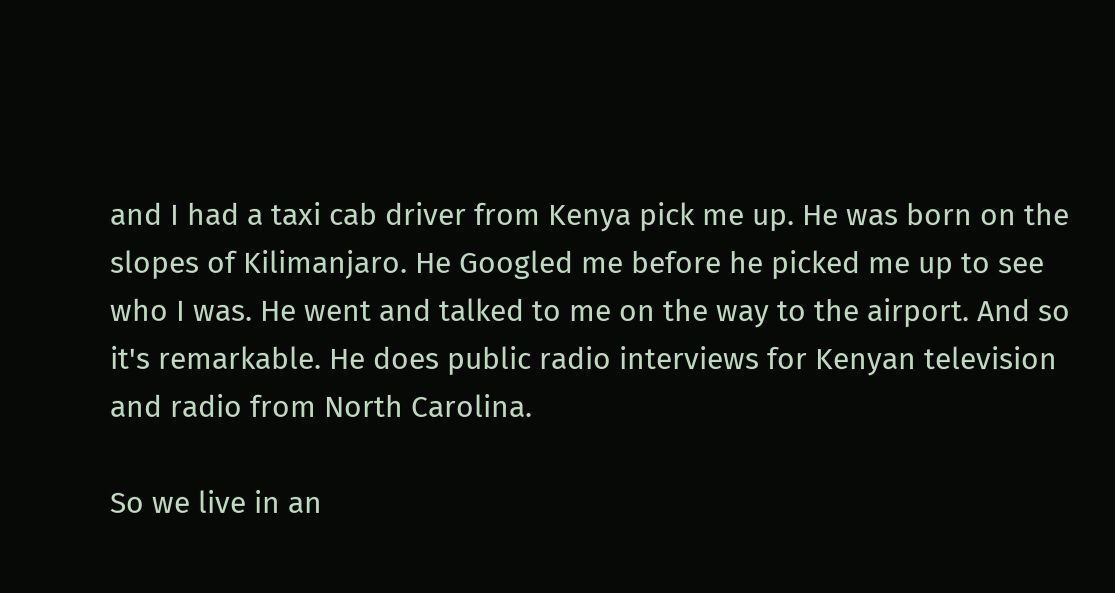and I had a taxi cab driver from Kenya pick me up. He was born on the slopes of Kilimanjaro. He Googled me before he picked me up to see who I was. He went and talked to me on the way to the airport. And so it's remarkable. He does public radio interviews for Kenyan television and radio from North Carolina.

So we live in an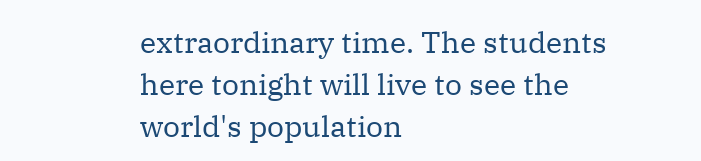extraordinary time. The students here tonight will live to see the world's population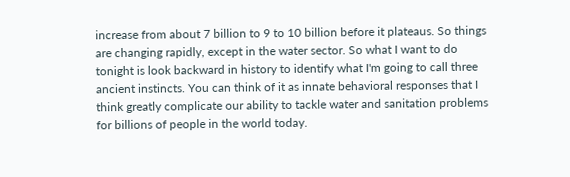increase from about 7 billion to 9 to 10 billion before it plateaus. So things are changing rapidly, except in the water sector. So what I want to do tonight is look backward in history to identify what I'm going to call three ancient instincts. You can think of it as innate behavioral responses that I think greatly complicate our ability to tackle water and sanitation problems for billions of people in the world today.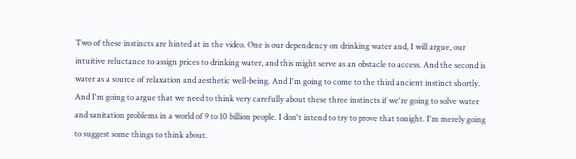Two of these instincts are hinted at in the video. One is our dependency on drinking water and, I will argue, our intuitive reluctance to assign prices to drinking water, and this might serve as an obstacle to access. And the second is water as a source of relaxation and aesthetic well-being. And I'm going to come to the third ancient instinct shortly. And I'm going to argue that we need to think very carefully about these three instincts if we're going to solve water and sanitation problems in a world of 9 to 10 billion people. I don't intend to try to prove that tonight. I'm merely going to suggest some things to think about.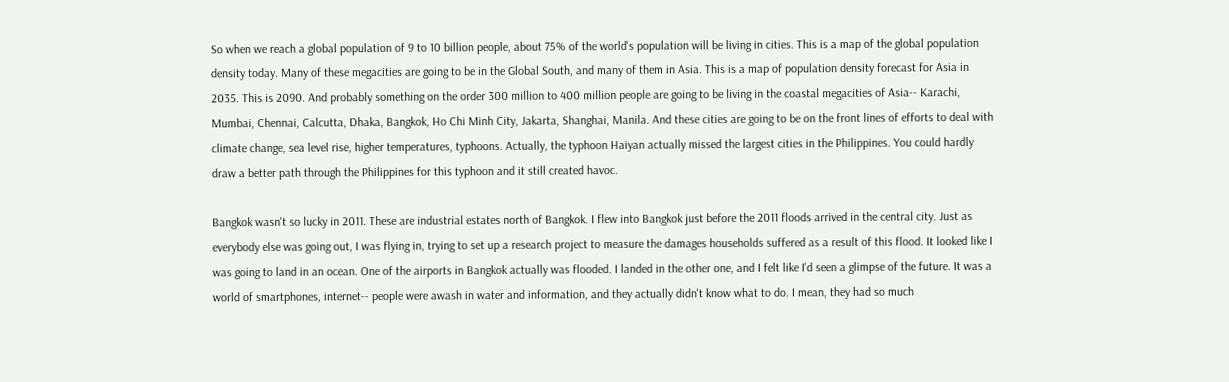So when we reach a global population of 9 to 10 billion people, about 75% of the world's population will be living in cities. This is a map of the global population density today. Many of these megacities are going to be in the Global South, and many of them in Asia. This is a map of population density forecast for Asia in 2035. This is 2090. And probably something on the order 300 million to 400 million people are going to be living in the coastal megacities of Asia-- Karachi, Mumbai, Chennai, Calcutta, Dhaka, Bangkok, Ho Chi Minh City, Jakarta, Shanghai, Manila. And these cities are going to be on the front lines of efforts to deal with climate change, sea level rise, higher temperatures, typhoons. Actually, the typhoon Haiyan actually missed the largest cities in the Philippines. You could hardly draw a better path through the Philippines for this typhoon and it still created havoc.

Bangkok wasn't so lucky in 2011. These are industrial estates north of Bangkok. I flew into Bangkok just before the 2011 floods arrived in the central city. Just as everybody else was going out, I was flying in, trying to set up a research project to measure the damages households suffered as a result of this flood. It looked like I was going to land in an ocean. One of the airports in Bangkok actually was flooded. I landed in the other one, and I felt like I'd seen a glimpse of the future. It was a world of smartphones, internet-- people were awash in water and information, and they actually didn't know what to do. I mean, they had so much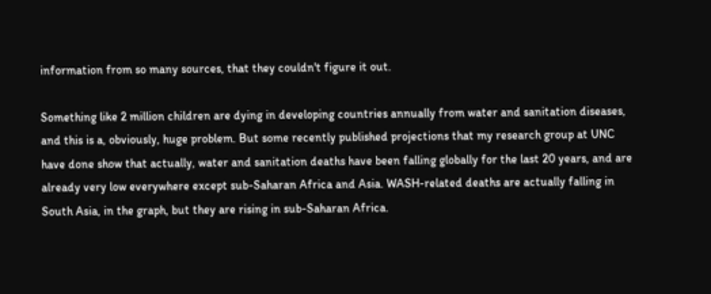information from so many sources, that they couldn't figure it out.

Something like 2 million children are dying in developing countries annually from water and sanitation diseases, and this is a, obviously, huge problem. But some recently published projections that my research group at UNC have done show that actually, water and sanitation deaths have been falling globally for the last 20 years, and are already very low everywhere except sub-Saharan Africa and Asia. WASH-related deaths are actually falling in South Asia, in the graph, but they are rising in sub-Saharan Africa.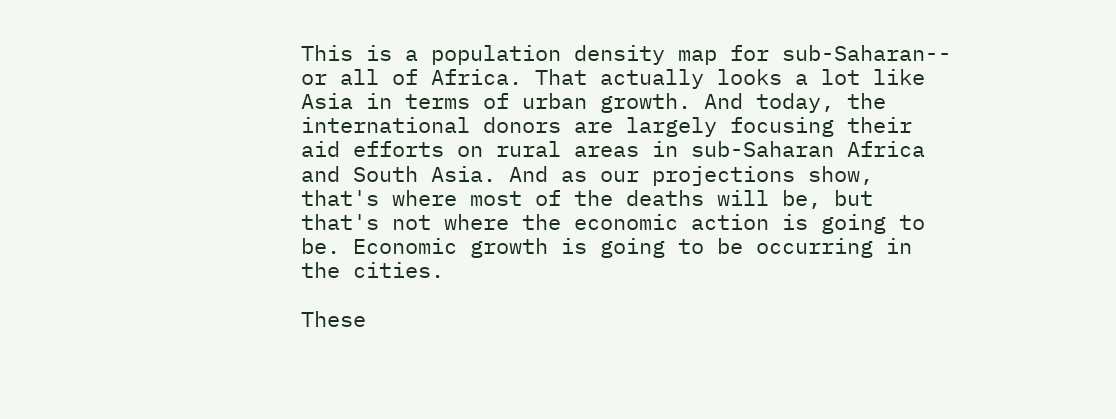This is a population density map for sub-Saharan-- or all of Africa. That actually looks a lot like Asia in terms of urban growth. And today, the international donors are largely focusing their aid efforts on rural areas in sub-Saharan Africa and South Asia. And as our projections show, that's where most of the deaths will be, but that's not where the economic action is going to be. Economic growth is going to be occurring in the cities.

These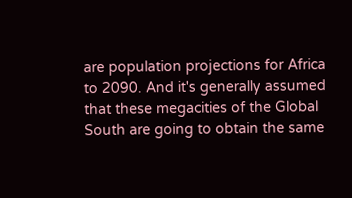are population projections for Africa to 2090. And it's generally assumed that these megacities of the Global South are going to obtain the same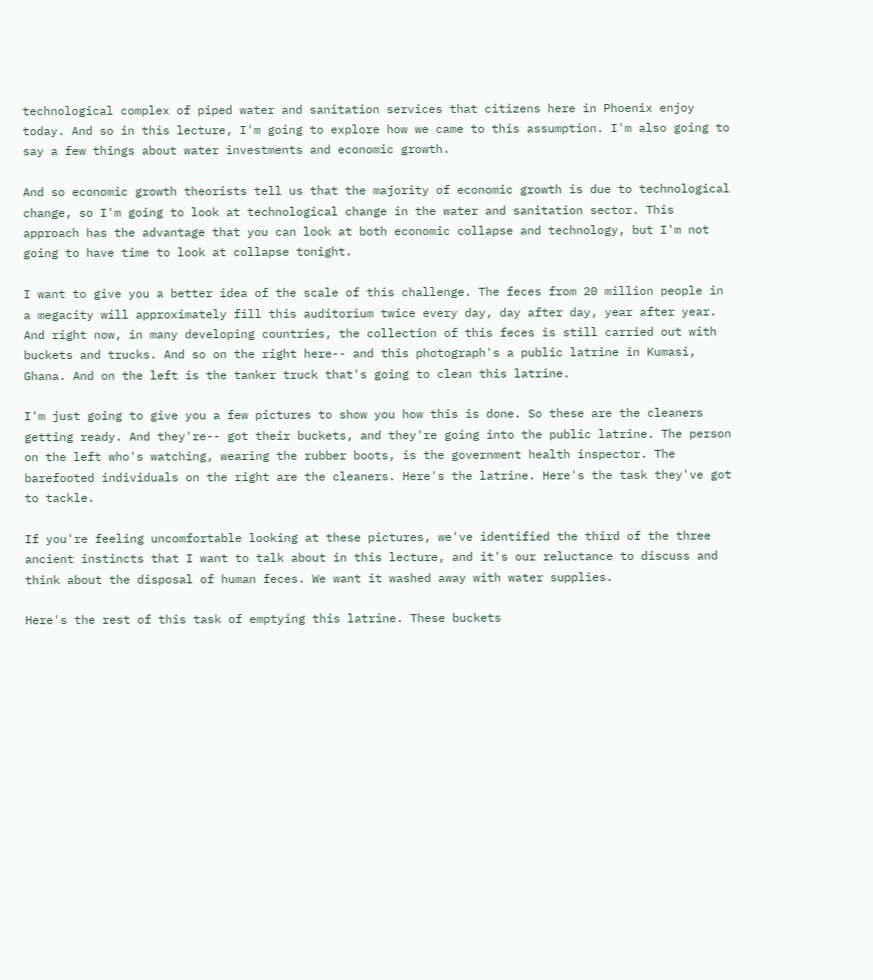technological complex of piped water and sanitation services that citizens here in Phoenix enjoy today. And so in this lecture, I'm going to explore how we came to this assumption. I'm also going to say a few things about water investments and economic growth.

And so economic growth theorists tell us that the majority of economic growth is due to technological change, so I'm going to look at technological change in the water and sanitation sector. This approach has the advantage that you can look at both economic collapse and technology, but I'm not going to have time to look at collapse tonight.

I want to give you a better idea of the scale of this challenge. The feces from 20 million people in a megacity will approximately fill this auditorium twice every day, day after day, year after year. And right now, in many developing countries, the collection of this feces is still carried out with buckets and trucks. And so on the right here-- and this photograph's a public latrine in Kumasi, Ghana. And on the left is the tanker truck that's going to clean this latrine.

I'm just going to give you a few pictures to show you how this is done. So these are the cleaners getting ready. And they're-- got their buckets, and they're going into the public latrine. The person on the left who's watching, wearing the rubber boots, is the government health inspector. The barefooted individuals on the right are the cleaners. Here's the latrine. Here's the task they've got to tackle.

If you're feeling uncomfortable looking at these pictures, we've identified the third of the three ancient instincts that I want to talk about in this lecture, and it's our reluctance to discuss and think about the disposal of human feces. We want it washed away with water supplies.

Here's the rest of this task of emptying this latrine. These buckets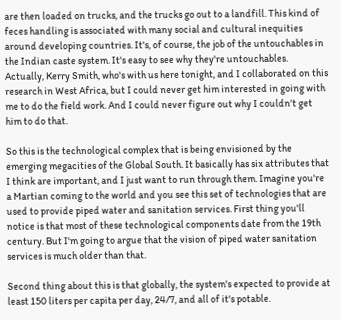are then loaded on trucks, and the trucks go out to a landfill. This kind of feces handling is associated with many social and cultural inequities around developing countries. It's, of course, the job of the untouchables in the Indian caste system. It's easy to see why they're untouchables. Actually, Kerry Smith, who's with us here tonight, and I collaborated on this research in West Africa, but I could never get him interested in going with me to do the field work. And I could never figure out why I couldn't get him to do that.

So this is the technological complex that is being envisioned by the emerging megacities of the Global South. It basically has six attributes that I think are important, and I just want to run through them. Imagine you're a Martian coming to the world and you see this set of technologies that are used to provide piped water and sanitation services. First thing you'll notice is that most of these technological components date from the 19th century. But I'm going to argue that the vision of piped water sanitation services is much older than that.

Second thing about this is that globally, the system's expected to provide at least 150 liters per capita per day, 24/7, and all of it's potable.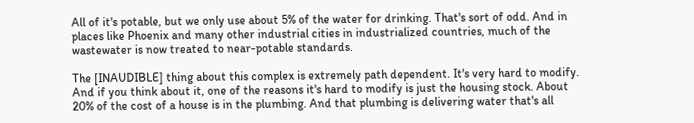All of it's potable, but we only use about 5% of the water for drinking. That's sort of odd. And in places like Phoenix and many other industrial cities in industrialized countries, much of the wastewater is now treated to near-potable standards.

The [INAUDIBLE] thing about this complex is extremely path dependent. It's very hard to modify. And if you think about it, one of the reasons it's hard to modify is just the housing stock. About 20% of the cost of a house is in the plumbing. And that plumbing is delivering water that's all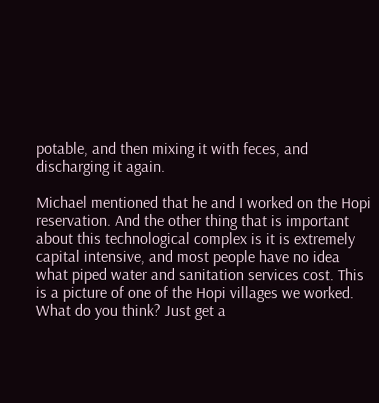potable, and then mixing it with feces, and discharging it again.

Michael mentioned that he and I worked on the Hopi reservation. And the other thing that is important about this technological complex is it is extremely capital intensive, and most people have no idea what piped water and sanitation services cost. This is a picture of one of the Hopi villages we worked. What do you think? Just get a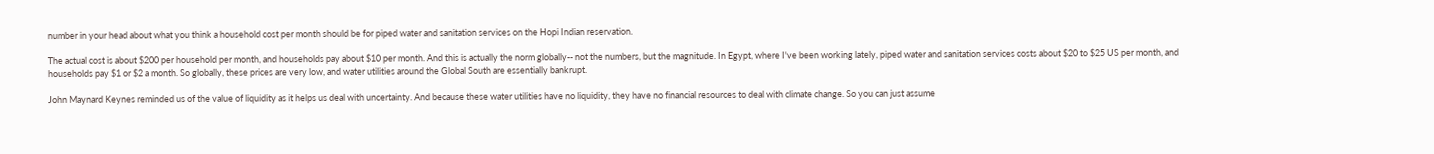number in your head about what you think a household cost per month should be for piped water and sanitation services on the Hopi Indian reservation.

The actual cost is about $200 per household per month, and households pay about $10 per month. And this is actually the norm globally-- not the numbers, but the magnitude. In Egypt, where I've been working lately, piped water and sanitation services costs about $20 to $25 US per month, and households pay $1 or $2 a month. So globally, these prices are very low, and water utilities around the Global South are essentially bankrupt.

John Maynard Keynes reminded us of the value of liquidity as it helps us deal with uncertainty. And because these water utilities have no liquidity, they have no financial resources to deal with climate change. So you can just assume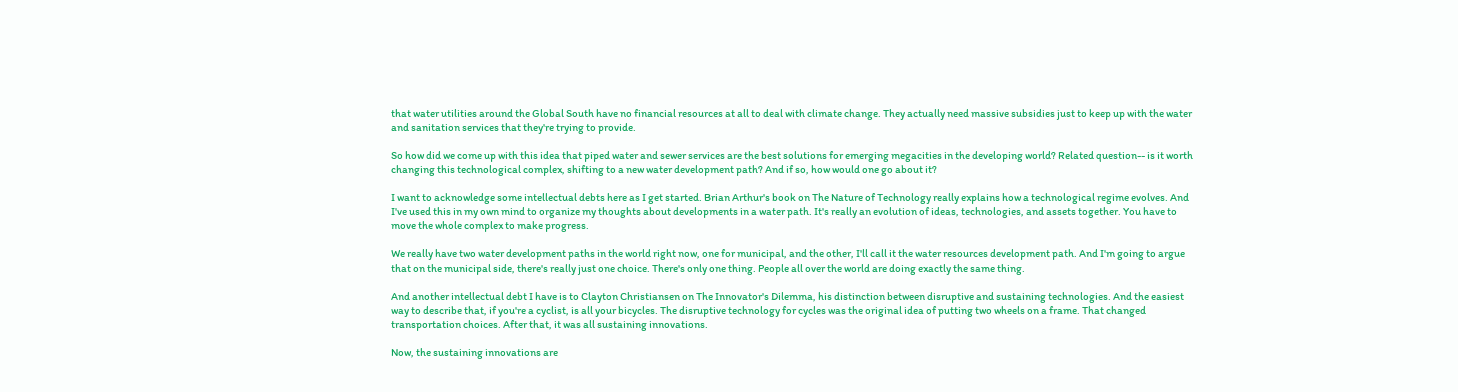that water utilities around the Global South have no financial resources at all to deal with climate change. They actually need massive subsidies just to keep up with the water and sanitation services that they're trying to provide.

So how did we come up with this idea that piped water and sewer services are the best solutions for emerging megacities in the developing world? Related question-- is it worth changing this technological complex, shifting to a new water development path? And if so, how would one go about it?

I want to acknowledge some intellectual debts here as I get started. Brian Arthur's book on The Nature of Technology really explains how a technological regime evolves. And I've used this in my own mind to organize my thoughts about developments in a water path. It's really an evolution of ideas, technologies, and assets together. You have to move the whole complex to make progress.

We really have two water development paths in the world right now, one for municipal, and the other, I'll call it the water resources development path. And I'm going to argue that on the municipal side, there's really just one choice. There's only one thing. People all over the world are doing exactly the same thing.

And another intellectual debt I have is to Clayton Christiansen on The Innovator's Dilemma, his distinction between disruptive and sustaining technologies. And the easiest way to describe that, if you're a cyclist, is all your bicycles. The disruptive technology for cycles was the original idea of putting two wheels on a frame. That changed transportation choices. After that, it was all sustaining innovations.

Now, the sustaining innovations are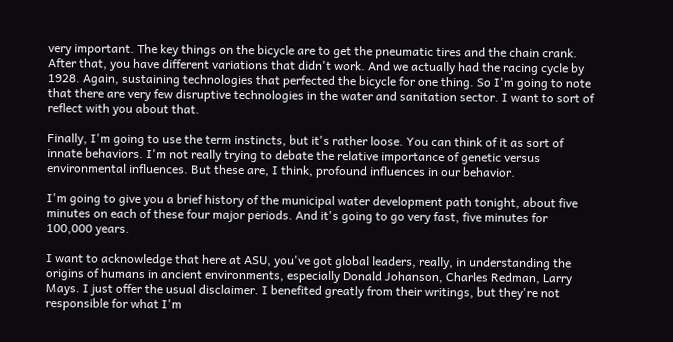very important. The key things on the bicycle are to get the pneumatic tires and the chain crank. After that, you have different variations that didn't work. And we actually had the racing cycle by 1928. Again, sustaining technologies that perfected the bicycle for one thing. So I'm going to note that there are very few disruptive technologies in the water and sanitation sector. I want to sort of reflect with you about that.

Finally, I'm going to use the term instincts, but it's rather loose. You can think of it as sort of innate behaviors. I'm not really trying to debate the relative importance of genetic versus environmental influences. But these are, I think, profound influences in our behavior.

I'm going to give you a brief history of the municipal water development path tonight, about five minutes on each of these four major periods. And it's going to go very fast, five minutes for 100,000 years.

I want to acknowledge that here at ASU, you've got global leaders, really, in understanding the origins of humans in ancient environments, especially Donald Johanson, Charles Redman, Larry Mays. I just offer the usual disclaimer. I benefited greatly from their writings, but they're not responsible for what I'm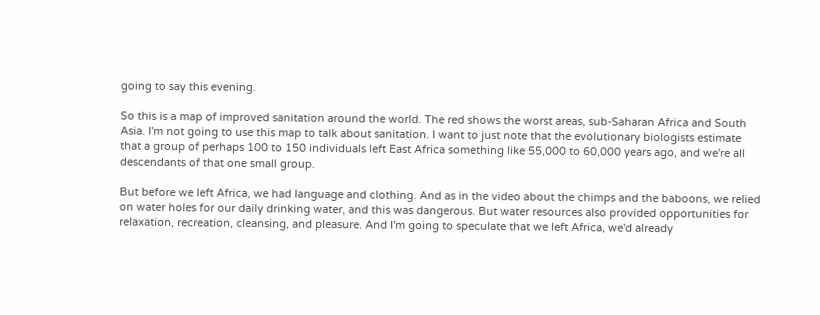going to say this evening.

So this is a map of improved sanitation around the world. The red shows the worst areas, sub-Saharan Africa and South Asia. I'm not going to use this map to talk about sanitation. I want to just note that the evolutionary biologists estimate that a group of perhaps 100 to 150 individuals left East Africa something like 55,000 to 60,000 years ago, and we're all descendants of that one small group.

But before we left Africa, we had language and clothing. And as in the video about the chimps and the baboons, we relied on water holes for our daily drinking water, and this was dangerous. But water resources also provided opportunities for relaxation, recreation, cleansing, and pleasure. And I'm going to speculate that we left Africa, we'd already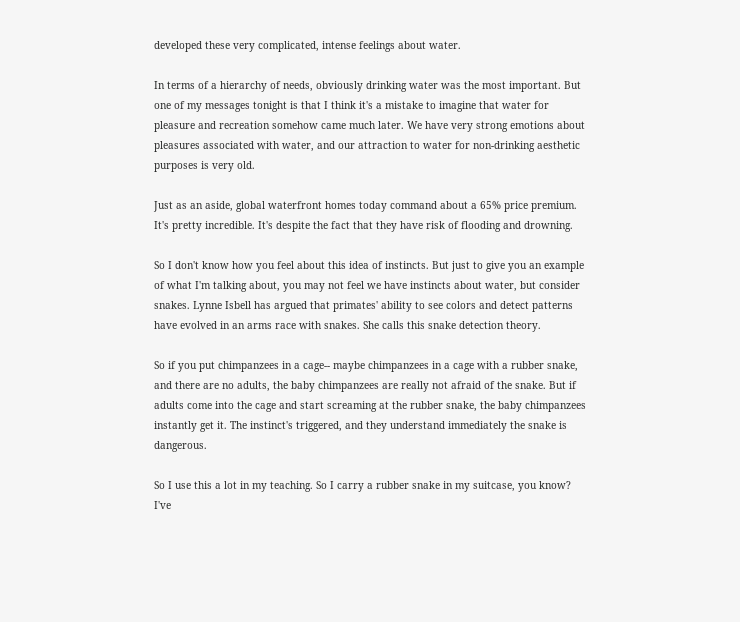developed these very complicated, intense feelings about water.

In terms of a hierarchy of needs, obviously drinking water was the most important. But one of my messages tonight is that I think it's a mistake to imagine that water for pleasure and recreation somehow came much later. We have very strong emotions about pleasures associated with water, and our attraction to water for non-drinking aesthetic purposes is very old.

Just as an aside, global waterfront homes today command about a 65% price premium. It's pretty incredible. It's despite the fact that they have risk of flooding and drowning.

So I don't know how you feel about this idea of instincts. But just to give you an example of what I'm talking about, you may not feel we have instincts about water, but consider snakes. Lynne Isbell has argued that primates' ability to see colors and detect patterns have evolved in an arms race with snakes. She calls this snake detection theory.

So if you put chimpanzees in a cage-- maybe chimpanzees in a cage with a rubber snake, and there are no adults, the baby chimpanzees are really not afraid of the snake. But if adults come into the cage and start screaming at the rubber snake, the baby chimpanzees instantly get it. The instinct's triggered, and they understand immediately the snake is dangerous.

So I use this a lot in my teaching. So I carry a rubber snake in my suitcase, you know? I've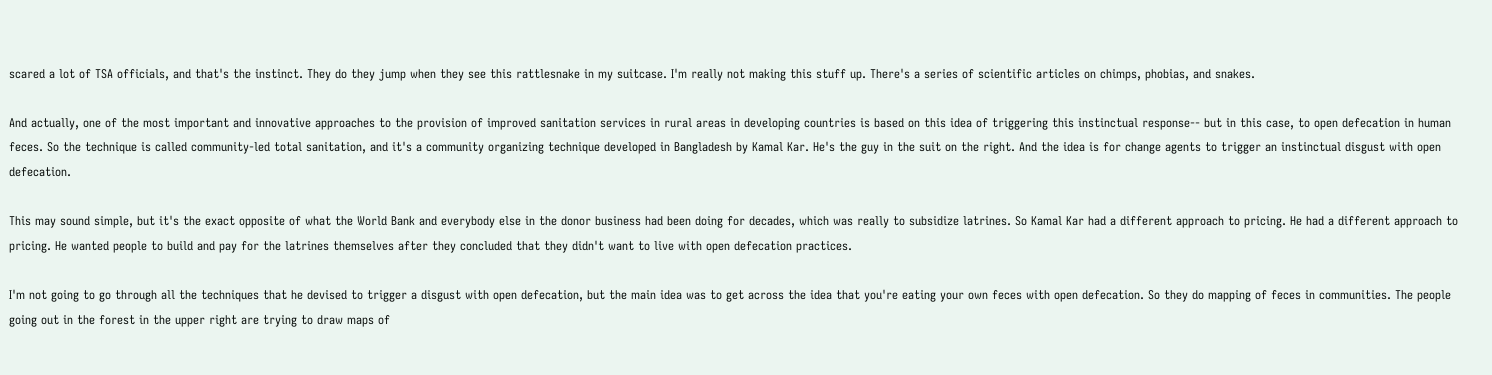scared a lot of TSA officials, and that's the instinct. They do they jump when they see this rattlesnake in my suitcase. I'm really not making this stuff up. There's a series of scientific articles on chimps, phobias, and snakes.

And actually, one of the most important and innovative approaches to the provision of improved sanitation services in rural areas in developing countries is based on this idea of triggering this instinctual response-- but in this case, to open defecation in human feces. So the technique is called community-led total sanitation, and it's a community organizing technique developed in Bangladesh by Kamal Kar. He's the guy in the suit on the right. And the idea is for change agents to trigger an instinctual disgust with open defecation.

This may sound simple, but it's the exact opposite of what the World Bank and everybody else in the donor business had been doing for decades, which was really to subsidize latrines. So Kamal Kar had a different approach to pricing. He had a different approach to pricing. He wanted people to build and pay for the latrines themselves after they concluded that they didn't want to live with open defecation practices.

I'm not going to go through all the techniques that he devised to trigger a disgust with open defecation, but the main idea was to get across the idea that you're eating your own feces with open defecation. So they do mapping of feces in communities. The people going out in the forest in the upper right are trying to draw maps of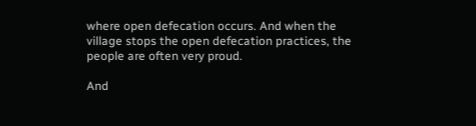where open defecation occurs. And when the village stops the open defecation practices, the people are often very proud.

And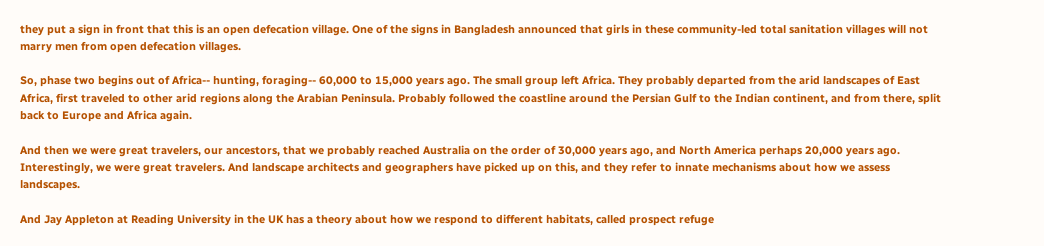they put a sign in front that this is an open defecation village. One of the signs in Bangladesh announced that girls in these community-led total sanitation villages will not marry men from open defecation villages.

So, phase two begins out of Africa-- hunting, foraging-- 60,000 to 15,000 years ago. The small group left Africa. They probably departed from the arid landscapes of East Africa, first traveled to other arid regions along the Arabian Peninsula. Probably followed the coastline around the Persian Gulf to the Indian continent, and from there, split back to Europe and Africa again.

And then we were great travelers, our ancestors, that we probably reached Australia on the order of 30,000 years ago, and North America perhaps 20,000 years ago. Interestingly, we were great travelers. And landscape architects and geographers have picked up on this, and they refer to innate mechanisms about how we assess landscapes.

And Jay Appleton at Reading University in the UK has a theory about how we respond to different habitats, called prospect refuge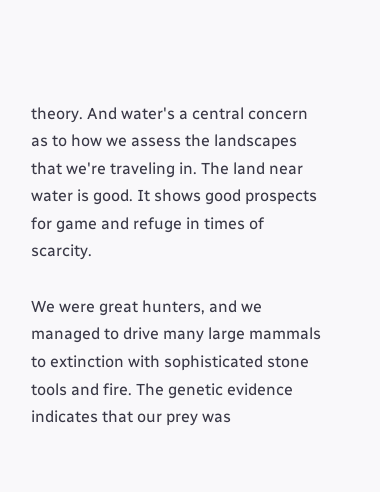theory. And water's a central concern as to how we assess the landscapes that we're traveling in. The land near water is good. It shows good prospects for game and refuge in times of scarcity.

We were great hunters, and we managed to drive many large mammals to extinction with sophisticated stone tools and fire. The genetic evidence indicates that our prey was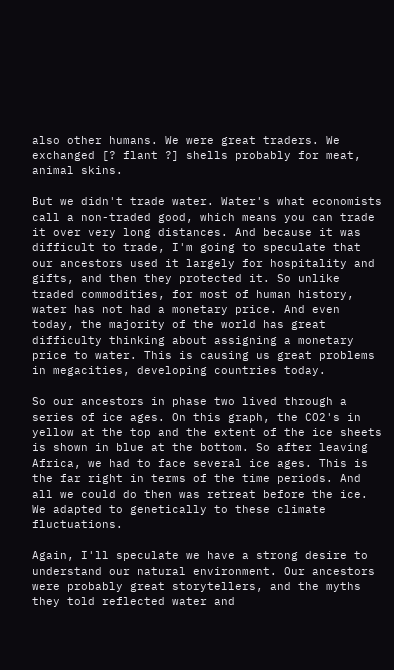also other humans. We were great traders. We exchanged [? flant ?] shells probably for meat, animal skins.

But we didn't trade water. Water's what economists call a non-traded good, which means you can trade it over very long distances. And because it was difficult to trade, I'm going to speculate that our ancestors used it largely for hospitality and gifts, and then they protected it. So unlike traded commodities, for most of human history, water has not had a monetary price. And even today, the majority of the world has great difficulty thinking about assigning a monetary price to water. This is causing us great problems in megacities, developing countries today.

So our ancestors in phase two lived through a series of ice ages. On this graph, the CO2's in yellow at the top and the extent of the ice sheets is shown in blue at the bottom. So after leaving Africa, we had to face several ice ages. This is the far right in terms of the time periods. And all we could do then was retreat before the ice. We adapted to genetically to these climate fluctuations.

Again, I'll speculate we have a strong desire to understand our natural environment. Our ancestors were probably great storytellers, and the myths they told reflected water and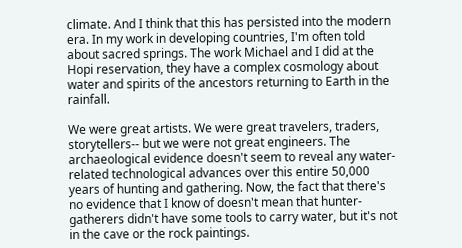climate. And I think that this has persisted into the modern era. In my work in developing countries, I'm often told about sacred springs. The work Michael and I did at the Hopi reservation, they have a complex cosmology about water and spirits of the ancestors returning to Earth in the rainfall.

We were great artists. We were great travelers, traders, storytellers-- but we were not great engineers. The archaeological evidence doesn't seem to reveal any water-related technological advances over this entire 50,000 years of hunting and gathering. Now, the fact that there's no evidence that I know of doesn't mean that hunter-gatherers didn't have some tools to carry water, but it's not in the cave or the rock paintings.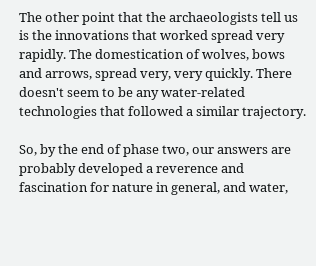The other point that the archaeologists tell us is the innovations that worked spread very rapidly. The domestication of wolves, bows and arrows, spread very, very quickly. There doesn't seem to be any water-related technologies that followed a similar trajectory.

So, by the end of phase two, our answers are probably developed a reverence and fascination for nature in general, and water,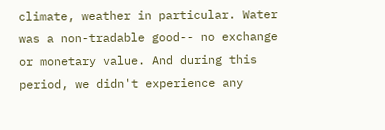climate, weather in particular. Water was a non-tradable good-- no exchange or monetary value. And during this period, we didn't experience any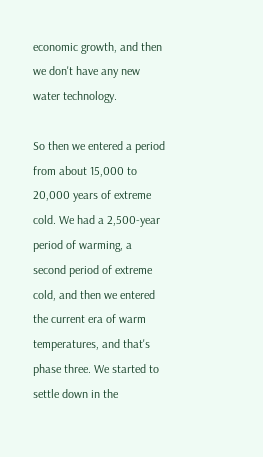economic growth, and then we don't have any new water technology.

So then we entered a period from about 15,000 to 20,000 years of extreme cold. We had a 2,500-year period of warming, a second period of extreme cold, and then we entered the current era of warm temperatures, and that's phase three. We started to settle down in the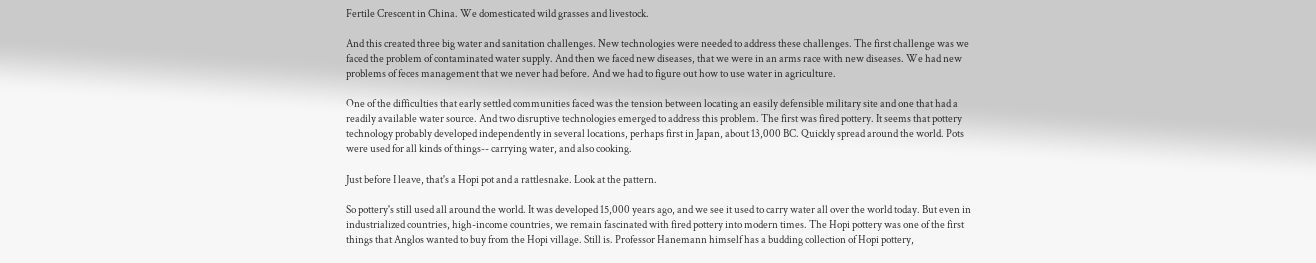Fertile Crescent in China. We domesticated wild grasses and livestock.

And this created three big water and sanitation challenges. New technologies were needed to address these challenges. The first challenge was we faced the problem of contaminated water supply. And then we faced new diseases, that we were in an arms race with new diseases. We had new problems of feces management that we never had before. And we had to figure out how to use water in agriculture.

One of the difficulties that early settled communities faced was the tension between locating an easily defensible military site and one that had a readily available water source. And two disruptive technologies emerged to address this problem. The first was fired pottery. It seems that pottery technology probably developed independently in several locations, perhaps first in Japan, about 13,000 BC. Quickly spread around the world. Pots were used for all kinds of things-- carrying water, and also cooking.

Just before I leave, that's a Hopi pot and a rattlesnake. Look at the pattern.

So pottery's still used all around the world. It was developed 15,000 years ago, and we see it used to carry water all over the world today. But even in industrialized countries, high-income countries, we remain fascinated with fired pottery into modern times. The Hopi pottery was one of the first things that Anglos wanted to buy from the Hopi village. Still is. Professor Hanemann himself has a budding collection of Hopi pottery,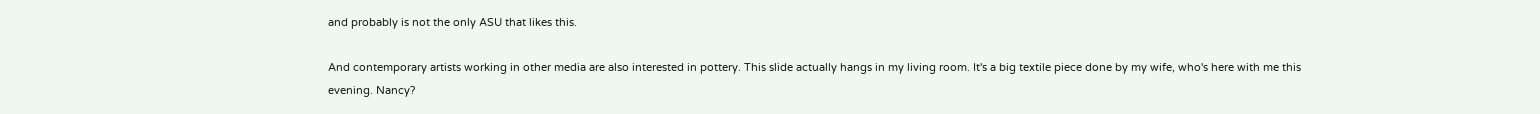and probably is not the only ASU that likes this.

And contemporary artists working in other media are also interested in pottery. This slide actually hangs in my living room. It's a big textile piece done by my wife, who's here with me this evening. Nancy?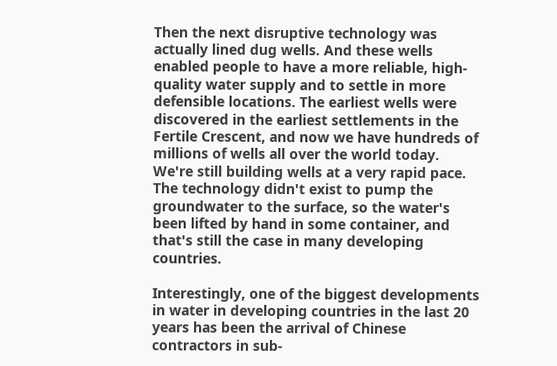Then the next disruptive technology was actually lined dug wells. And these wells enabled people to have a more reliable, high-quality water supply and to settle in more defensible locations. The earliest wells were discovered in the earliest settlements in the Fertile Crescent, and now we have hundreds of millions of wells all over the world today. We're still building wells at a very rapid pace. The technology didn't exist to pump the groundwater to the surface, so the water's been lifted by hand in some container, and that's still the case in many developing countries.

Interestingly, one of the biggest developments in water in developing countries in the last 20 years has been the arrival of Chinese contractors in sub-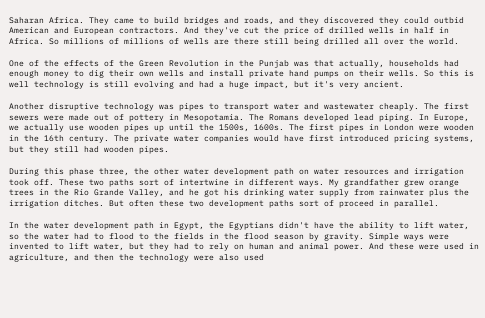Saharan Africa. They came to build bridges and roads, and they discovered they could outbid American and European contractors. And they've cut the price of drilled wells in half in Africa. So millions of millions of wells are there still being drilled all over the world.

One of the effects of the Green Revolution in the Punjab was that actually, households had enough money to dig their own wells and install private hand pumps on their wells. So this is well technology is still evolving and had a huge impact, but it's very ancient.

Another disruptive technology was pipes to transport water and wastewater cheaply. The first sewers were made out of pottery in Mesopotamia. The Romans developed lead piping. In Europe, we actually use wooden pipes up until the 1500s, 1600s. The first pipes in London were wooden in the 16th century. The private water companies would have first introduced pricing systems, but they still had wooden pipes.

During this phase three, the other water development path on water resources and irrigation took off. These two paths sort of intertwine in different ways. My grandfather grew orange trees in the Rio Grande Valley, and he got his drinking water supply from rainwater plus the irrigation ditches. But often these two development paths sort of proceed in parallel.

In the water development path in Egypt, the Egyptians didn't have the ability to lift water, so the water had to flood to the fields in the flood season by gravity. Simple ways were invented to lift water, but they had to rely on human and animal power. And these were used in agriculture, and then the technology were also used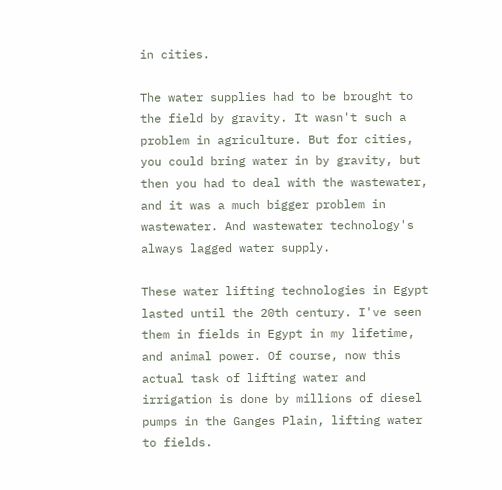in cities.

The water supplies had to be brought to the field by gravity. It wasn't such a problem in agriculture. But for cities, you could bring water in by gravity, but then you had to deal with the wastewater, and it was a much bigger problem in wastewater. And wastewater technology's always lagged water supply.

These water lifting technologies in Egypt lasted until the 20th century. I've seen them in fields in Egypt in my lifetime, and animal power. Of course, now this actual task of lifting water and irrigation is done by millions of diesel pumps in the Ganges Plain, lifting water to fields.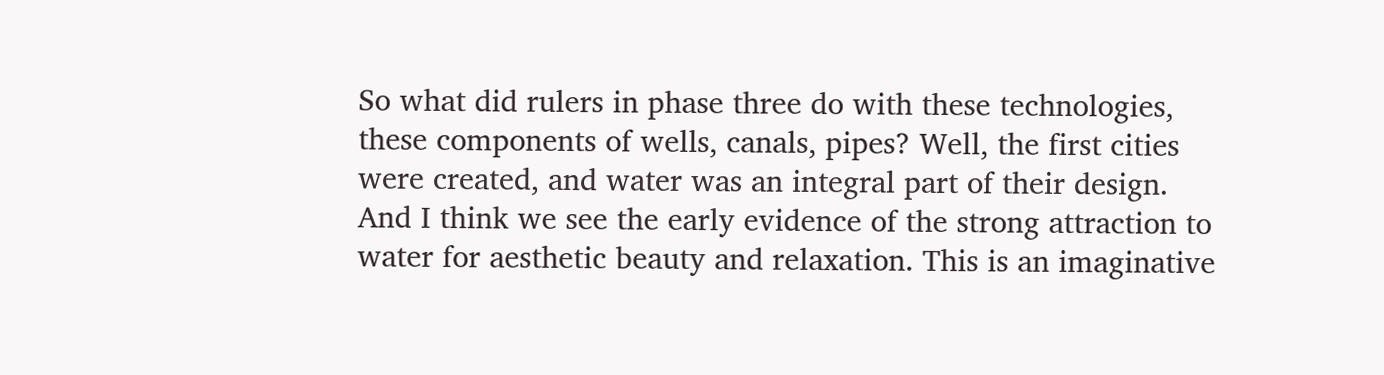So what did rulers in phase three do with these technologies, these components of wells, canals, pipes? Well, the first cities were created, and water was an integral part of their design. And I think we see the early evidence of the strong attraction to water for aesthetic beauty and relaxation. This is an imaginative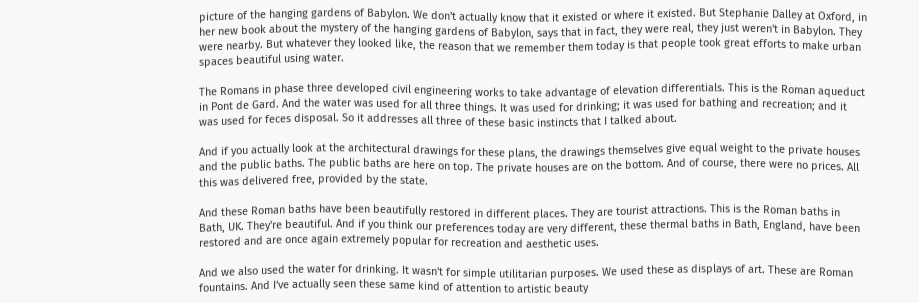picture of the hanging gardens of Babylon. We don't actually know that it existed or where it existed. But Stephanie Dalley at Oxford, in her new book about the mystery of the hanging gardens of Babylon, says that in fact, they were real, they just weren't in Babylon. They were nearby. But whatever they looked like, the reason that we remember them today is that people took great efforts to make urban spaces beautiful using water.

The Romans in phase three developed civil engineering works to take advantage of elevation differentials. This is the Roman aqueduct in Pont de Gard. And the water was used for all three things. It was used for drinking; it was used for bathing and recreation; and it was used for feces disposal. So it addresses all three of these basic instincts that I talked about.

And if you actually look at the architectural drawings for these plans, the drawings themselves give equal weight to the private houses and the public baths. The public baths are here on top. The private houses are on the bottom. And of course, there were no prices. All this was delivered free, provided by the state.

And these Roman baths have been beautifully restored in different places. They are tourist attractions. This is the Roman baths in Bath, UK. They're beautiful. And if you think our preferences today are very different, these thermal baths in Bath, England, have been restored and are once again extremely popular for recreation and aesthetic uses.

And we also used the water for drinking. It wasn't for simple utilitarian purposes. We used these as displays of art. These are Roman fountains. And I've actually seen these same kind of attention to artistic beauty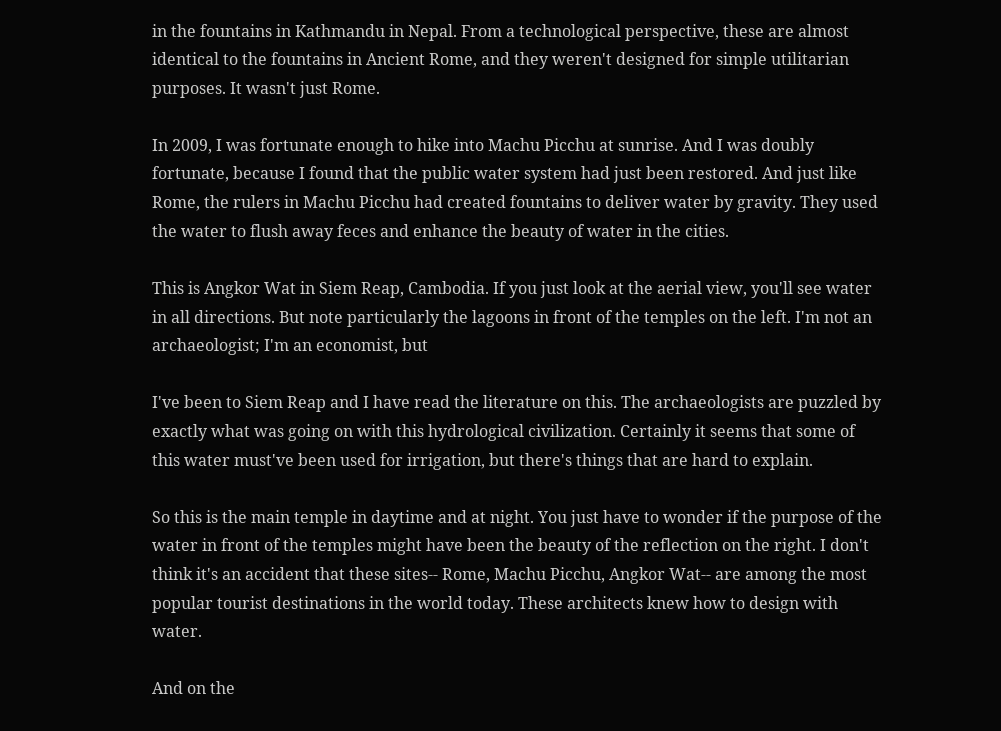in the fountains in Kathmandu in Nepal. From a technological perspective, these are almost identical to the fountains in Ancient Rome, and they weren't designed for simple utilitarian purposes. It wasn't just Rome.

In 2009, I was fortunate enough to hike into Machu Picchu at sunrise. And I was doubly fortunate, because I found that the public water system had just been restored. And just like Rome, the rulers in Machu Picchu had created fountains to deliver water by gravity. They used the water to flush away feces and enhance the beauty of water in the cities.

This is Angkor Wat in Siem Reap, Cambodia. If you just look at the aerial view, you'll see water in all directions. But note particularly the lagoons in front of the temples on the left. I'm not an archaeologist; I'm an economist, but

I've been to Siem Reap and I have read the literature on this. The archaeologists are puzzled by exactly what was going on with this hydrological civilization. Certainly it seems that some of this water must've been used for irrigation, but there's things that are hard to explain.

So this is the main temple in daytime and at night. You just have to wonder if the purpose of the water in front of the temples might have been the beauty of the reflection on the right. I don't think it's an accident that these sites-- Rome, Machu Picchu, Angkor Wat-- are among the most popular tourist destinations in the world today. These architects knew how to design with water.

And on the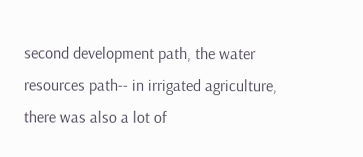second development path, the water resources path-- in irrigated agriculture, there was also a lot of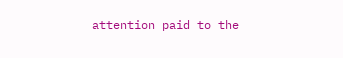attention paid to the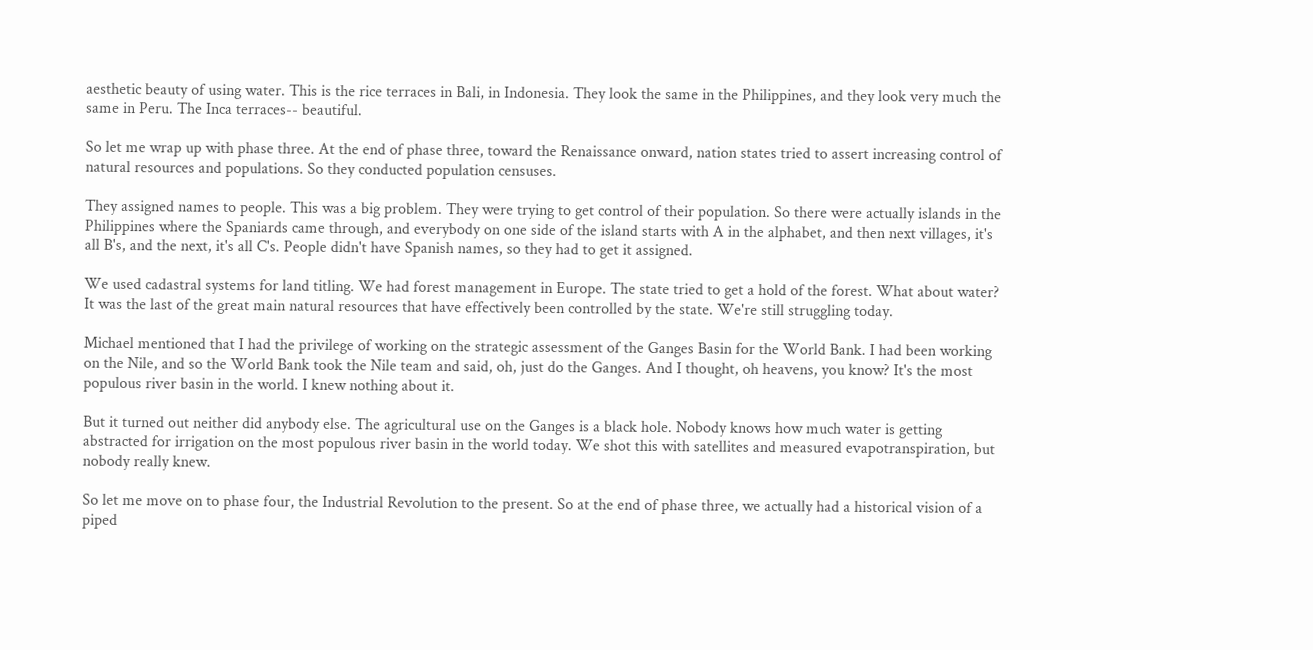aesthetic beauty of using water. This is the rice terraces in Bali, in Indonesia. They look the same in the Philippines, and they look very much the same in Peru. The Inca terraces-- beautiful.

So let me wrap up with phase three. At the end of phase three, toward the Renaissance onward, nation states tried to assert increasing control of natural resources and populations. So they conducted population censuses.

They assigned names to people. This was a big problem. They were trying to get control of their population. So there were actually islands in the Philippines where the Spaniards came through, and everybody on one side of the island starts with A in the alphabet, and then next villages, it's all B's, and the next, it's all C's. People didn't have Spanish names, so they had to get it assigned.

We used cadastral systems for land titling. We had forest management in Europe. The state tried to get a hold of the forest. What about water? It was the last of the great main natural resources that have effectively been controlled by the state. We're still struggling today.

Michael mentioned that I had the privilege of working on the strategic assessment of the Ganges Basin for the World Bank. I had been working on the Nile, and so the World Bank took the Nile team and said, oh, just do the Ganges. And I thought, oh heavens, you know? It's the most populous river basin in the world. I knew nothing about it.

But it turned out neither did anybody else. The agricultural use on the Ganges is a black hole. Nobody knows how much water is getting abstracted for irrigation on the most populous river basin in the world today. We shot this with satellites and measured evapotranspiration, but nobody really knew.

So let me move on to phase four, the Industrial Revolution to the present. So at the end of phase three, we actually had a historical vision of a piped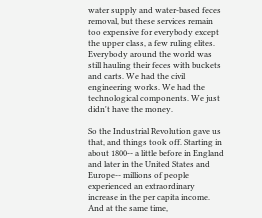water supply and water-based feces removal, but these services remain too expensive for everybody except the upper class, a few ruling elites. Everybody around the world was still hauling their feces with buckets and carts. We had the civil engineering works. We had the technological components. We just didn't have the money.

So the Industrial Revolution gave us that, and things took off. Starting in about 1800-- a little before in England and later in the United States and Europe-- millions of people experienced an extraordinary increase in the per capita income. And at the same time,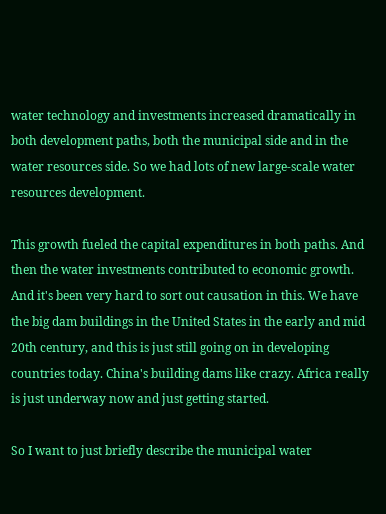water technology and investments increased dramatically in both development paths, both the municipal side and in the water resources side. So we had lots of new large-scale water resources development.

This growth fueled the capital expenditures in both paths. And then the water investments contributed to economic growth. And it's been very hard to sort out causation in this. We have the big dam buildings in the United States in the early and mid 20th century, and this is just still going on in developing countries today. China's building dams like crazy. Africa really is just underway now and just getting started.

So I want to just briefly describe the municipal water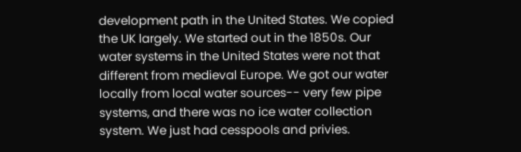development path in the United States. We copied the UK largely. We started out in the 1850s. Our water systems in the United States were not that different from medieval Europe. We got our water locally from local water sources-- very few pipe systems, and there was no ice water collection system. We just had cesspools and privies.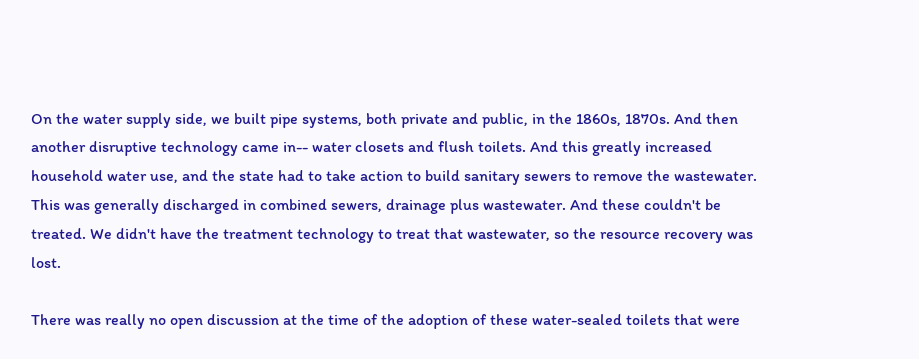On the water supply side, we built pipe systems, both private and public, in the 1860s, 1870s. And then another disruptive technology came in-- water closets and flush toilets. And this greatly increased household water use, and the state had to take action to build sanitary sewers to remove the wastewater. This was generally discharged in combined sewers, drainage plus wastewater. And these couldn't be treated. We didn't have the treatment technology to treat that wastewater, so the resource recovery was lost.

There was really no open discussion at the time of the adoption of these water-sealed toilets that were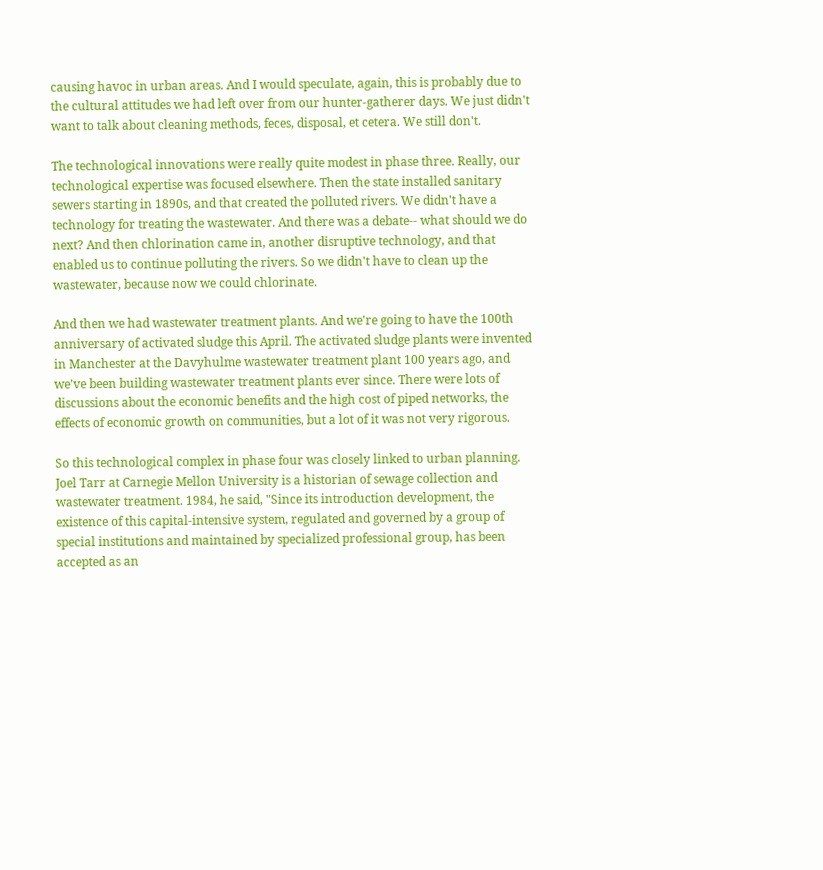causing havoc in urban areas. And I would speculate, again, this is probably due to the cultural attitudes we had left over from our hunter-gatherer days. We just didn't want to talk about cleaning methods, feces, disposal, et cetera. We still don't.

The technological innovations were really quite modest in phase three. Really, our technological expertise was focused elsewhere. Then the state installed sanitary sewers starting in 1890s, and that created the polluted rivers. We didn't have a technology for treating the wastewater. And there was a debate-- what should we do next? And then chlorination came in, another disruptive technology, and that enabled us to continue polluting the rivers. So we didn't have to clean up the wastewater, because now we could chlorinate.

And then we had wastewater treatment plants. And we're going to have the 100th anniversary of activated sludge this April. The activated sludge plants were invented in Manchester at the Davyhulme wastewater treatment plant 100 years ago, and we've been building wastewater treatment plants ever since. There were lots of discussions about the economic benefits and the high cost of piped networks, the effects of economic growth on communities, but a lot of it was not very rigorous.

So this technological complex in phase four was closely linked to urban planning. Joel Tarr at Carnegie Mellon University is a historian of sewage collection and wastewater treatment. 1984, he said, "Since its introduction development, the existence of this capital-intensive system, regulated and governed by a group of special institutions and maintained by specialized professional group, has been accepted as an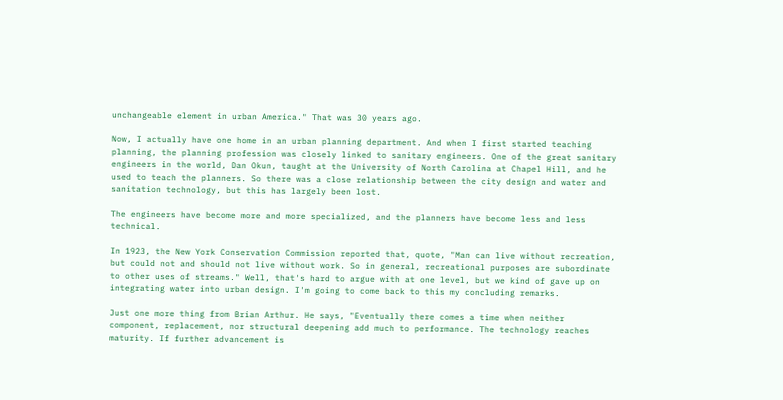unchangeable element in urban America." That was 30 years ago.

Now, I actually have one home in an urban planning department. And when I first started teaching planning, the planning profession was closely linked to sanitary engineers. One of the great sanitary engineers in the world, Dan Okun, taught at the University of North Carolina at Chapel Hill, and he used to teach the planners. So there was a close relationship between the city design and water and sanitation technology, but this has largely been lost.

The engineers have become more and more specialized, and the planners have become less and less technical.

In 1923, the New York Conservation Commission reported that, quote, "Man can live without recreation, but could not and should not live without work. So in general, recreational purposes are subordinate to other uses of streams." Well, that's hard to argue with at one level, but we kind of gave up on integrating water into urban design. I'm going to come back to this my concluding remarks.

Just one more thing from Brian Arthur. He says, "Eventually there comes a time when neither component, replacement, nor structural deepening add much to performance. The technology reaches maturity. If further advancement is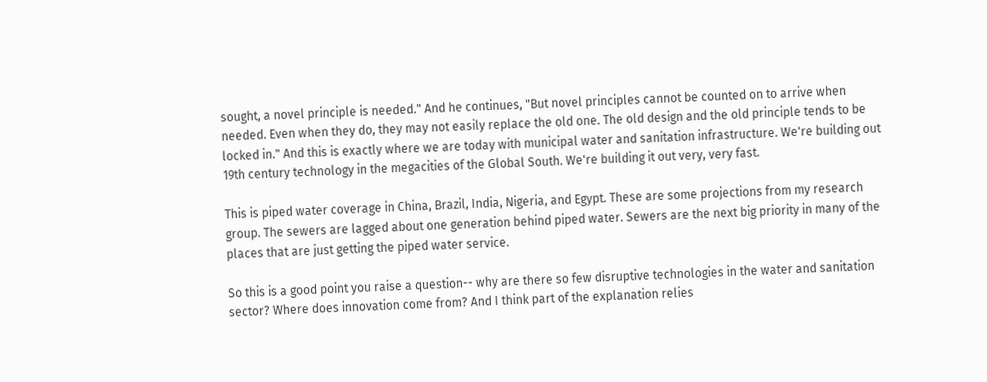sought, a novel principle is needed." And he continues, "But novel principles cannot be counted on to arrive when needed. Even when they do, they may not easily replace the old one. The old design and the old principle tends to be locked in." And this is exactly where we are today with municipal water and sanitation infrastructure. We're building out 19th century technology in the megacities of the Global South. We're building it out very, very fast.

This is piped water coverage in China, Brazil, India, Nigeria, and Egypt. These are some projections from my research group. The sewers are lagged about one generation behind piped water. Sewers are the next big priority in many of the places that are just getting the piped water service.

So this is a good point you raise a question-- why are there so few disruptive technologies in the water and sanitation sector? Where does innovation come from? And I think part of the explanation relies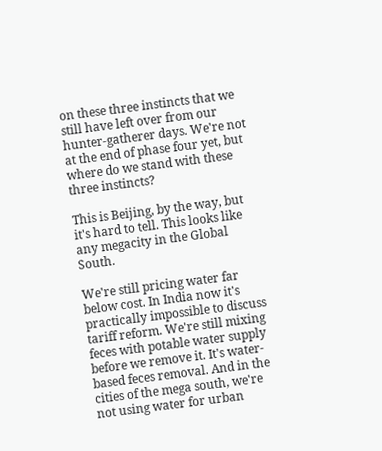on these three instincts that we still have left over from our hunter-gatherer days. We're not at the end of phase four yet, but where do we stand with these three instincts?

This is Beijing, by the way, but it's hard to tell. This looks like any megacity in the Global South.

We're still pricing water far below cost. In India now it's practically impossible to discuss tariff reform. We're still mixing feces with potable water supply before we remove it. It's water-based feces removal. And in the cities of the mega south, we're not using water for urban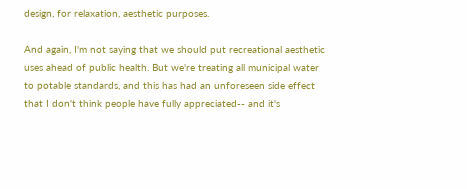design, for relaxation, aesthetic purposes.

And again, I'm not saying that we should put recreational aesthetic uses ahead of public health. But we're treating all municipal water to potable standards, and this has had an unforeseen side effect that I don't think people have fully appreciated-- and it's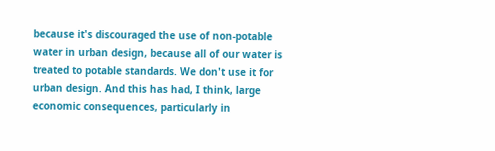because it's discouraged the use of non-potable water in urban design, because all of our water is treated to potable standards. We don't use it for urban design. And this has had, I think, large economic consequences, particularly in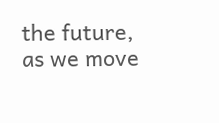the future, as we move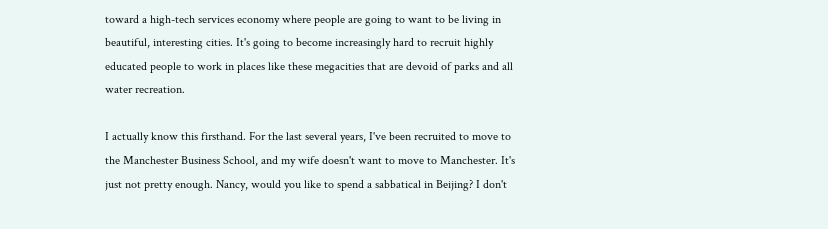toward a high-tech services economy where people are going to want to be living in beautiful, interesting cities. It's going to become increasingly hard to recruit highly educated people to work in places like these megacities that are devoid of parks and all water recreation.

I actually know this firsthand. For the last several years, I've been recruited to move to the Manchester Business School, and my wife doesn't want to move to Manchester. It's just not pretty enough. Nancy, would you like to spend a sabbatical in Beijing? I don't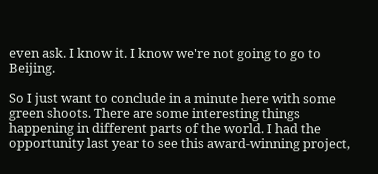even ask. I know it. I know we're not going to go to Beijing.

So I just want to conclude in a minute here with some green shoots. There are some interesting things happening in different parts of the world. I had the opportunity last year to see this award-winning project,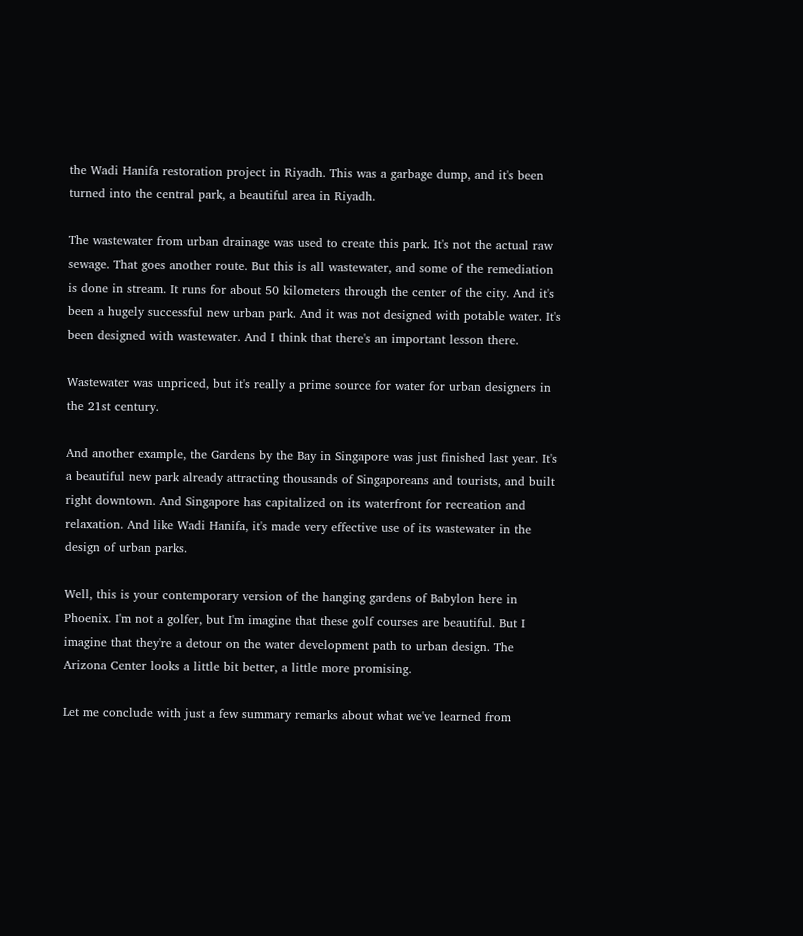the Wadi Hanifa restoration project in Riyadh. This was a garbage dump, and it's been turned into the central park, a beautiful area in Riyadh.

The wastewater from urban drainage was used to create this park. It's not the actual raw sewage. That goes another route. But this is all wastewater, and some of the remediation is done in stream. It runs for about 50 kilometers through the center of the city. And it's been a hugely successful new urban park. And it was not designed with potable water. It's been designed with wastewater. And I think that there's an important lesson there.

Wastewater was unpriced, but it's really a prime source for water for urban designers in the 21st century.

And another example, the Gardens by the Bay in Singapore was just finished last year. It's a beautiful new park already attracting thousands of Singaporeans and tourists, and built right downtown. And Singapore has capitalized on its waterfront for recreation and relaxation. And like Wadi Hanifa, it's made very effective use of its wastewater in the design of urban parks.

Well, this is your contemporary version of the hanging gardens of Babylon here in Phoenix. I'm not a golfer, but I'm imagine that these golf courses are beautiful. But I imagine that they're a detour on the water development path to urban design. The Arizona Center looks a little bit better, a little more promising.

Let me conclude with just a few summary remarks about what we've learned from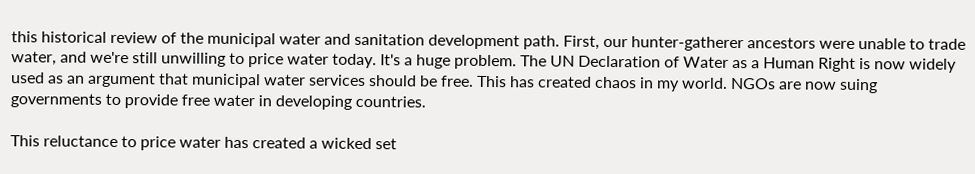this historical review of the municipal water and sanitation development path. First, our hunter-gatherer ancestors were unable to trade water, and we're still unwilling to price water today. It's a huge problem. The UN Declaration of Water as a Human Right is now widely used as an argument that municipal water services should be free. This has created chaos in my world. NGOs are now suing governments to provide free water in developing countries.

This reluctance to price water has created a wicked set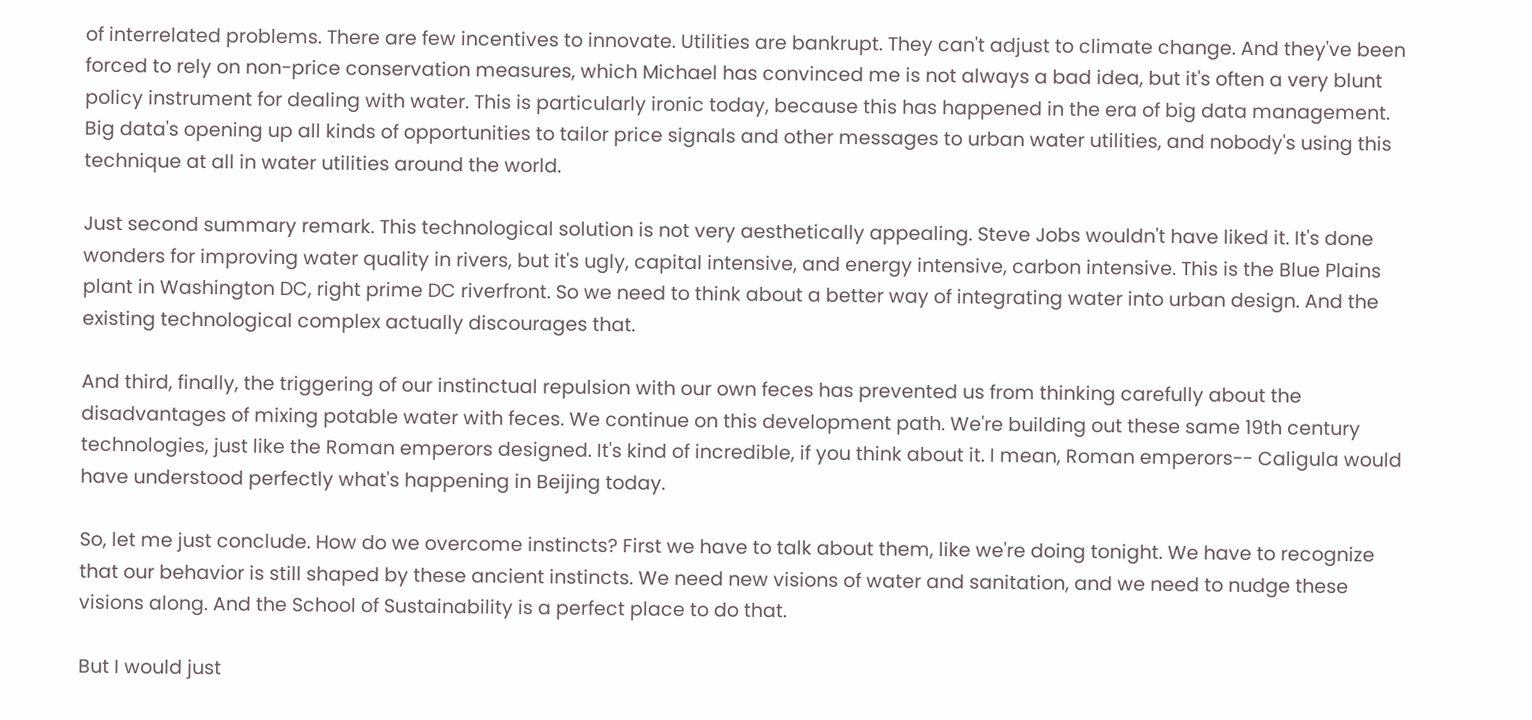of interrelated problems. There are few incentives to innovate. Utilities are bankrupt. They can't adjust to climate change. And they've been forced to rely on non-price conservation measures, which Michael has convinced me is not always a bad idea, but it's often a very blunt policy instrument for dealing with water. This is particularly ironic today, because this has happened in the era of big data management. Big data's opening up all kinds of opportunities to tailor price signals and other messages to urban water utilities, and nobody's using this technique at all in water utilities around the world.

Just second summary remark. This technological solution is not very aesthetically appealing. Steve Jobs wouldn't have liked it. It's done wonders for improving water quality in rivers, but it's ugly, capital intensive, and energy intensive, carbon intensive. This is the Blue Plains plant in Washington DC, right prime DC riverfront. So we need to think about a better way of integrating water into urban design. And the existing technological complex actually discourages that.

And third, finally, the triggering of our instinctual repulsion with our own feces has prevented us from thinking carefully about the disadvantages of mixing potable water with feces. We continue on this development path. We're building out these same 19th century technologies, just like the Roman emperors designed. It's kind of incredible, if you think about it. I mean, Roman emperors-- Caligula would have understood perfectly what's happening in Beijing today.

So, let me just conclude. How do we overcome instincts? First we have to talk about them, like we're doing tonight. We have to recognize that our behavior is still shaped by these ancient instincts. We need new visions of water and sanitation, and we need to nudge these visions along. And the School of Sustainability is a perfect place to do that.

But I would just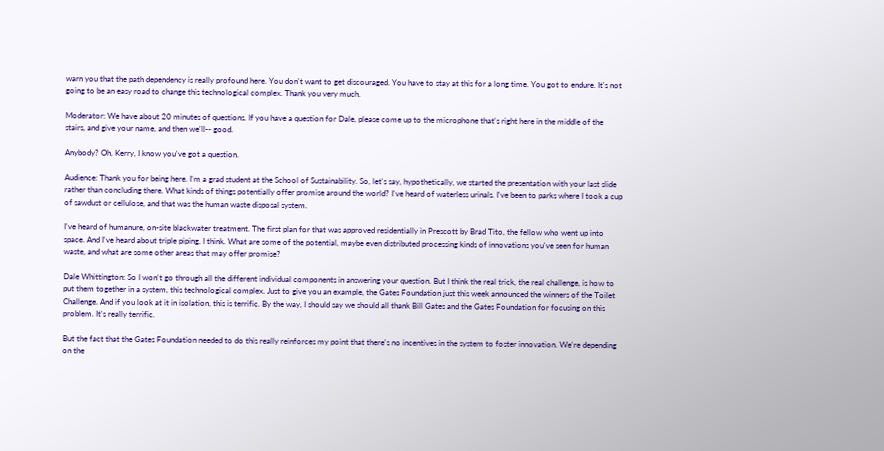warn you that the path dependency is really profound here. You don't want to get discouraged. You have to stay at this for a long time. You got to endure. It's not going to be an easy road to change this technological complex. Thank you very much.

Moderator: We have about 20 minutes of questions. If you have a question for Dale, please come up to the microphone that's right here in the middle of the stairs, and give your name, and then we'll-- good.

Anybody? Oh, Kerry, I know you've got a question.

Audience: Thank you for being here. I'm a grad student at the School of Sustainability. So, let's say, hypothetically, we started the presentation with your last slide rather than concluding there. What kinds of things potentially offer promise around the world? I've heard of waterless urinals. I've been to parks where I took a cup of sawdust or cellulose, and that was the human waste disposal system.

I've heard of humanure, on-site blackwater treatment. The first plan for that was approved residentially in Prescott by Brad Tito, the fellow who went up into space. And I've heard about triple piping, I think. What are some of the potential, maybe even distributed processing kinds of innovations you've seen for human waste, and what are some other areas that may offer promise?

Dale Whittington: So I won't go through all the different individual components in answering your question. But I think the real trick, the real challenge, is how to put them together in a system, this technological complex. Just to give you an example, the Gates Foundation just this week announced the winners of the Toilet Challenge. And if you look at it in isolation, this is terrific. By the way, I should say we should all thank Bill Gates and the Gates Foundation for focusing on this problem. It's really terrific.

But the fact that the Gates Foundation needed to do this really reinforces my point that there's no incentives in the system to foster innovation. We're depending on the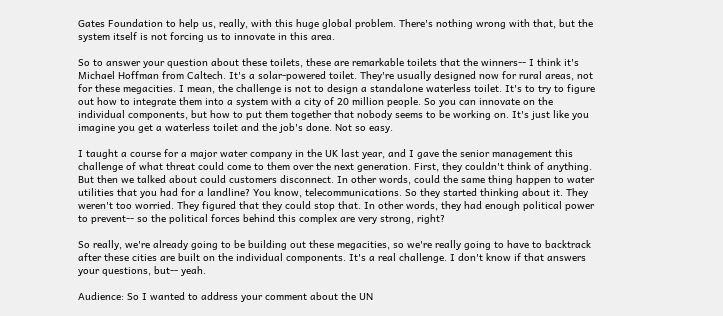Gates Foundation to help us, really, with this huge global problem. There's nothing wrong with that, but the system itself is not forcing us to innovate in this area.

So to answer your question about these toilets, these are remarkable toilets that the winners-- I think it's Michael Hoffman from Caltech. It's a solar-powered toilet. They're usually designed now for rural areas, not for these megacities. I mean, the challenge is not to design a standalone waterless toilet. It's to try to figure out how to integrate them into a system with a city of 20 million people. So you can innovate on the individual components, but how to put them together that nobody seems to be working on. It's just like you imagine you get a waterless toilet and the job's done. Not so easy.

I taught a course for a major water company in the UK last year, and I gave the senior management this challenge of what threat could come to them over the next generation. First, they couldn't think of anything. But then we talked about could customers disconnect. In other words, could the same thing happen to water utilities that you had for a landline? You know, telecommunications. So they started thinking about it. They weren't too worried. They figured that they could stop that. In other words, they had enough political power to prevent-- so the political forces behind this complex are very strong, right?

So really, we're already going to be building out these megacities, so we're really going to have to backtrack after these cities are built on the individual components. It's a real challenge. I don't know if that answers your questions, but-- yeah.

Audience: So I wanted to address your comment about the UN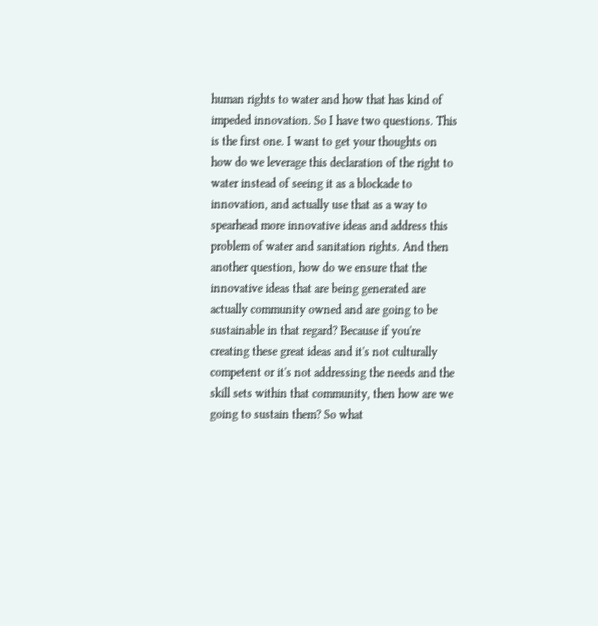human rights to water and how that has kind of impeded innovation. So I have two questions. This is the first one. I want to get your thoughts on how do we leverage this declaration of the right to water instead of seeing it as a blockade to innovation, and actually use that as a way to spearhead more innovative ideas and address this problem of water and sanitation rights. And then another question, how do we ensure that the innovative ideas that are being generated are actually community owned and are going to be sustainable in that regard? Because if you're creating these great ideas and it's not culturally competent or it's not addressing the needs and the skill sets within that community, then how are we going to sustain them? So what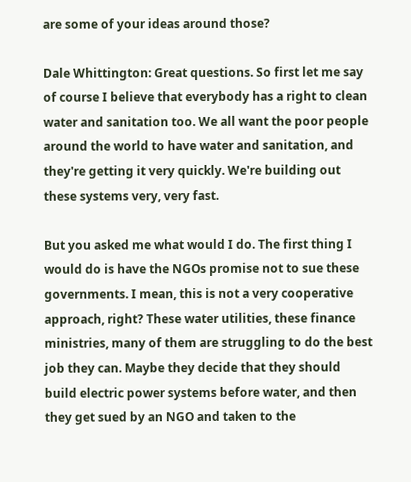are some of your ideas around those?

Dale Whittington: Great questions. So first let me say of course I believe that everybody has a right to clean water and sanitation too. We all want the poor people around the world to have water and sanitation, and they're getting it very quickly. We're building out these systems very, very fast.

But you asked me what would I do. The first thing I would do is have the NGOs promise not to sue these governments. I mean, this is not a very cooperative approach, right? These water utilities, these finance ministries, many of them are struggling to do the best job they can. Maybe they decide that they should build electric power systems before water, and then they get sued by an NGO and taken to the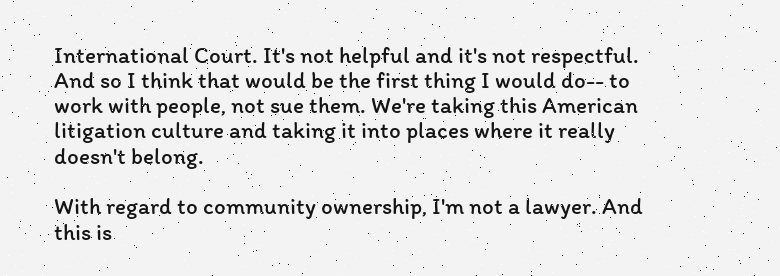International Court. It's not helpful and it's not respectful. And so I think that would be the first thing I would do-- to work with people, not sue them. We're taking this American litigation culture and taking it into places where it really doesn't belong.

With regard to community ownership, I'm not a lawyer. And this is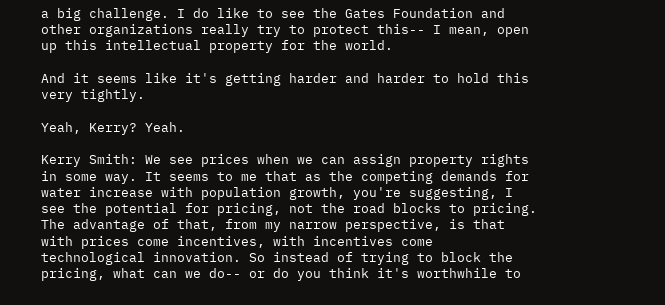a big challenge. I do like to see the Gates Foundation and other organizations really try to protect this-- I mean, open up this intellectual property for the world.

And it seems like it's getting harder and harder to hold this very tightly.

Yeah, Kerry? Yeah.

Kerry Smith: We see prices when we can assign property rights in some way. It seems to me that as the competing demands for water increase with population growth, you're suggesting, I see the potential for pricing, not the road blocks to pricing. The advantage of that, from my narrow perspective, is that with prices come incentives, with incentives come technological innovation. So instead of trying to block the pricing, what can we do-- or do you think it's worthwhile to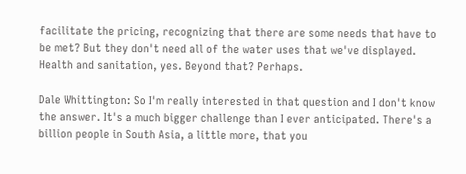facilitate the pricing, recognizing that there are some needs that have to be met? But they don't need all of the water uses that we've displayed. Health and sanitation, yes. Beyond that? Perhaps.

Dale Whittington: So I'm really interested in that question and I don't know the answer. It's a much bigger challenge than I ever anticipated. There's a billion people in South Asia, a little more, that you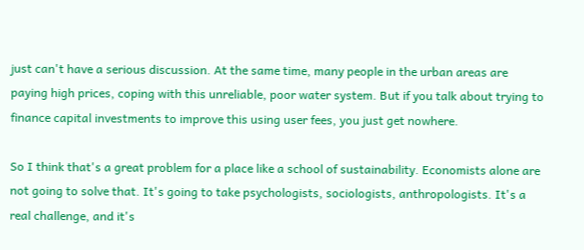just can't have a serious discussion. At the same time, many people in the urban areas are paying high prices, coping with this unreliable, poor water system. But if you talk about trying to finance capital investments to improve this using user fees, you just get nowhere.

So I think that's a great problem for a place like a school of sustainability. Economists alone are not going to solve that. It's going to take psychologists, sociologists, anthropologists. It's a real challenge, and it's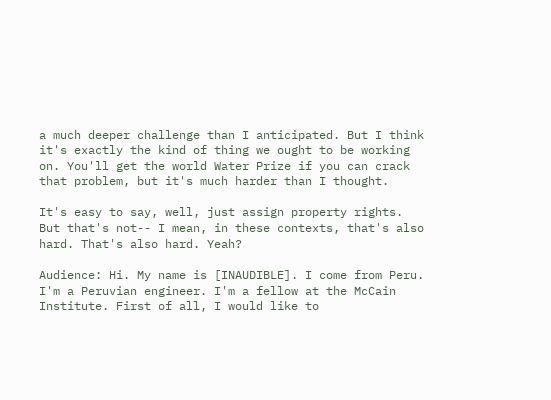a much deeper challenge than I anticipated. But I think it's exactly the kind of thing we ought to be working on. You'll get the world Water Prize if you can crack that problem, but it's much harder than I thought.

It's easy to say, well, just assign property rights. But that's not-- I mean, in these contexts, that's also hard. That's also hard. Yeah?

Audience: Hi. My name is [INAUDIBLE]. I come from Peru. I'm a Peruvian engineer. I'm a fellow at the McCain Institute. First of all, I would like to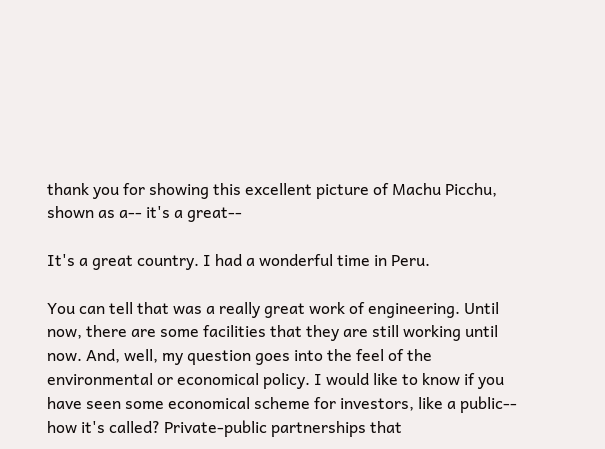thank you for showing this excellent picture of Machu Picchu, shown as a-- it's a great--

It's a great country. I had a wonderful time in Peru.

You can tell that was a really great work of engineering. Until now, there are some facilities that they are still working until now. And, well, my question goes into the feel of the environmental or economical policy. I would like to know if you have seen some economical scheme for investors, like a public-- how it's called? Private-public partnerships that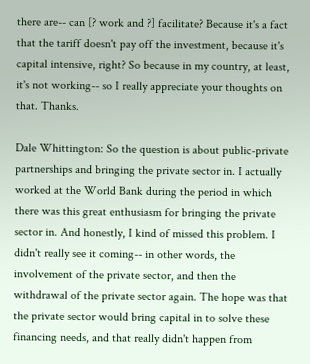there are-- can [? work and ?] facilitate? Because it's a fact that the tariff doesn't pay off the investment, because it's capital intensive, right? So because in my country, at least, it's not working-- so I really appreciate your thoughts on that. Thanks.

Dale Whittington: So the question is about public-private partnerships and bringing the private sector in. I actually worked at the World Bank during the period in which there was this great enthusiasm for bringing the private sector in. And honestly, I kind of missed this problem. I didn't really see it coming-- in other words, the involvement of the private sector, and then the withdrawal of the private sector again. The hope was that the private sector would bring capital in to solve these financing needs, and that really didn't happen from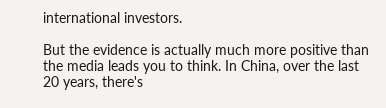international investors.

But the evidence is actually much more positive than the media leads you to think. In China, over the last 20 years, there's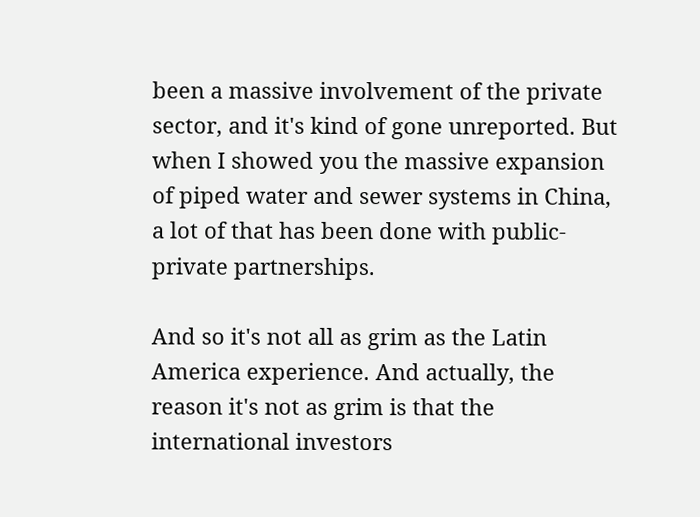been a massive involvement of the private sector, and it's kind of gone unreported. But when I showed you the massive expansion of piped water and sewer systems in China, a lot of that has been done with public-private partnerships.

And so it's not all as grim as the Latin America experience. And actually, the reason it's not as grim is that the international investors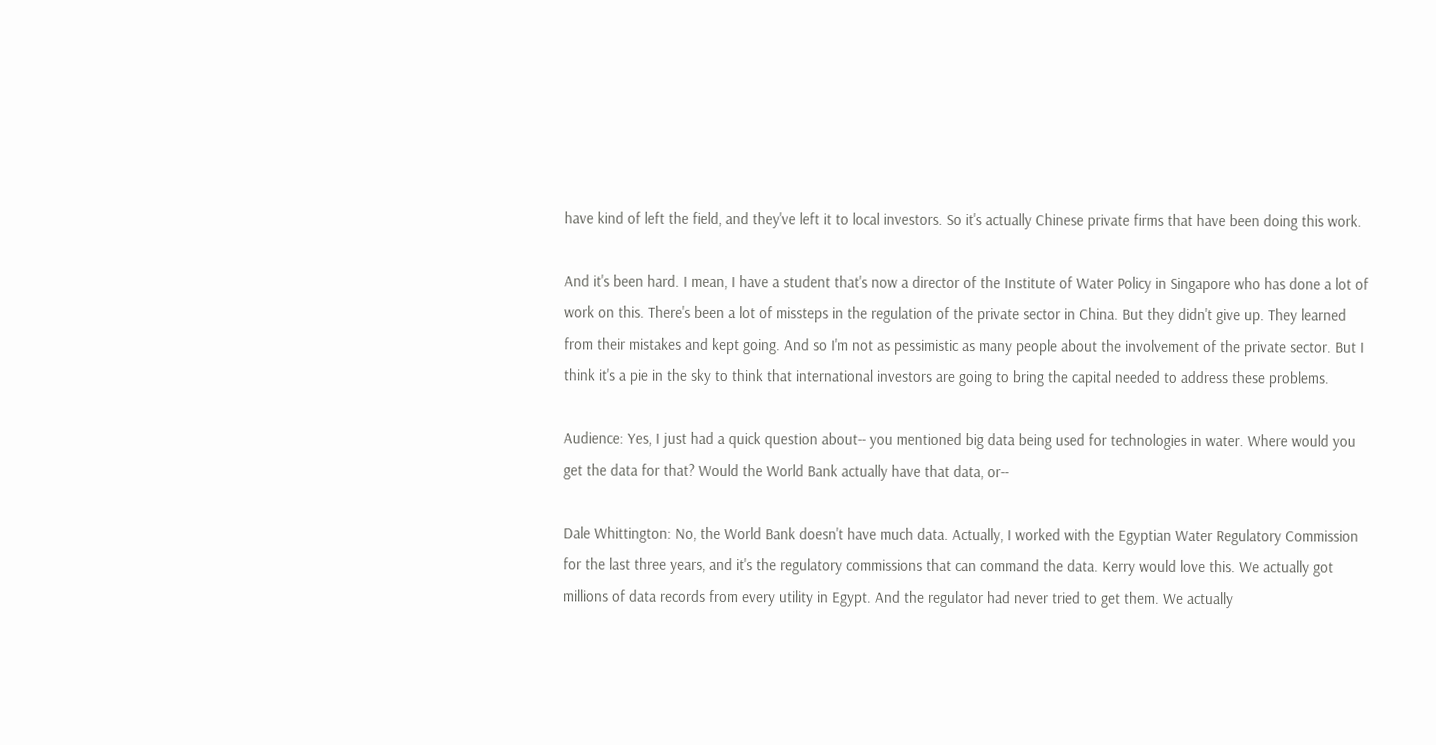have kind of left the field, and they've left it to local investors. So it's actually Chinese private firms that have been doing this work.

And it's been hard. I mean, I have a student that's now a director of the Institute of Water Policy in Singapore who has done a lot of work on this. There's been a lot of missteps in the regulation of the private sector in China. But they didn't give up. They learned from their mistakes and kept going. And so I'm not as pessimistic as many people about the involvement of the private sector. But I think it's a pie in the sky to think that international investors are going to bring the capital needed to address these problems.

Audience: Yes, I just had a quick question about-- you mentioned big data being used for technologies in water. Where would you get the data for that? Would the World Bank actually have that data, or--

Dale Whittington: No, the World Bank doesn't have much data. Actually, I worked with the Egyptian Water Regulatory Commission for the last three years, and it's the regulatory commissions that can command the data. Kerry would love this. We actually got millions of data records from every utility in Egypt. And the regulator had never tried to get them. We actually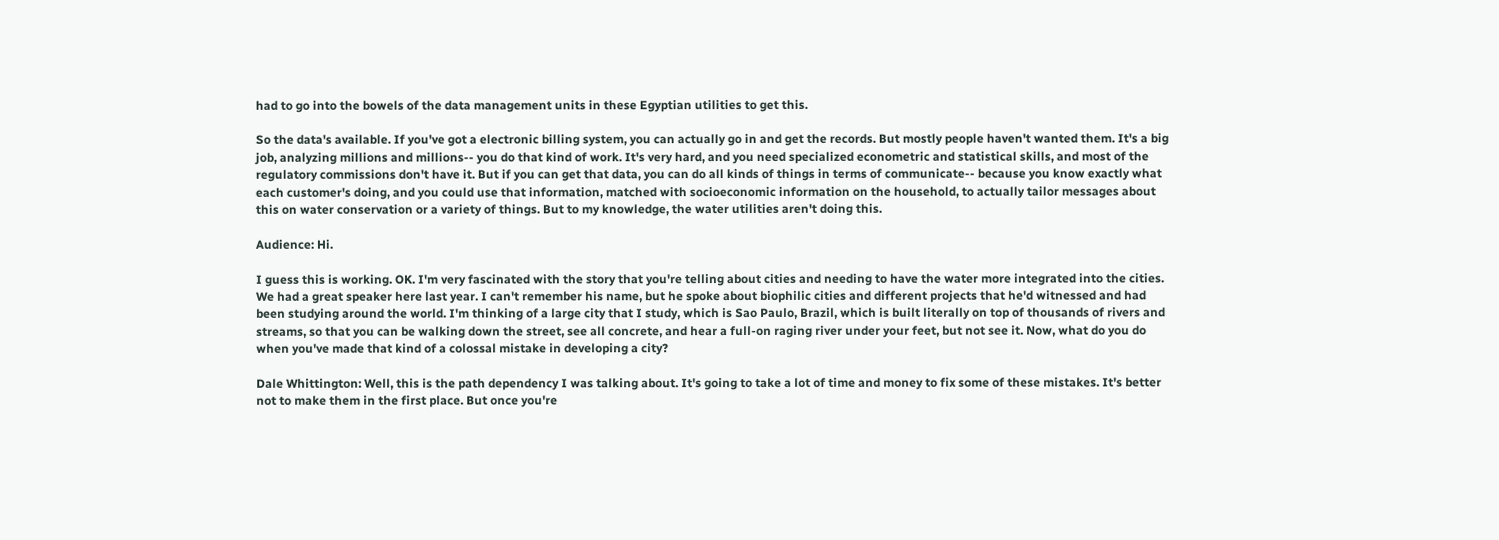had to go into the bowels of the data management units in these Egyptian utilities to get this.

So the data's available. If you've got a electronic billing system, you can actually go in and get the records. But mostly people haven't wanted them. It's a big job, analyzing millions and millions-- you do that kind of work. It's very hard, and you need specialized econometric and statistical skills, and most of the regulatory commissions don't have it. But if you can get that data, you can do all kinds of things in terms of communicate-- because you know exactly what each customer's doing, and you could use that information, matched with socioeconomic information on the household, to actually tailor messages about this on water conservation or a variety of things. But to my knowledge, the water utilities aren't doing this.

Audience: Hi.

I guess this is working. OK. I'm very fascinated with the story that you're telling about cities and needing to have the water more integrated into the cities. We had a great speaker here last year. I can't remember his name, but he spoke about biophilic cities and different projects that he'd witnessed and had been studying around the world. I'm thinking of a large city that I study, which is Sao Paulo, Brazil, which is built literally on top of thousands of rivers and streams, so that you can be walking down the street, see all concrete, and hear a full-on raging river under your feet, but not see it. Now, what do you do when you've made that kind of a colossal mistake in developing a city?

Dale Whittington: Well, this is the path dependency I was talking about. It's going to take a lot of time and money to fix some of these mistakes. It's better not to make them in the first place. But once you're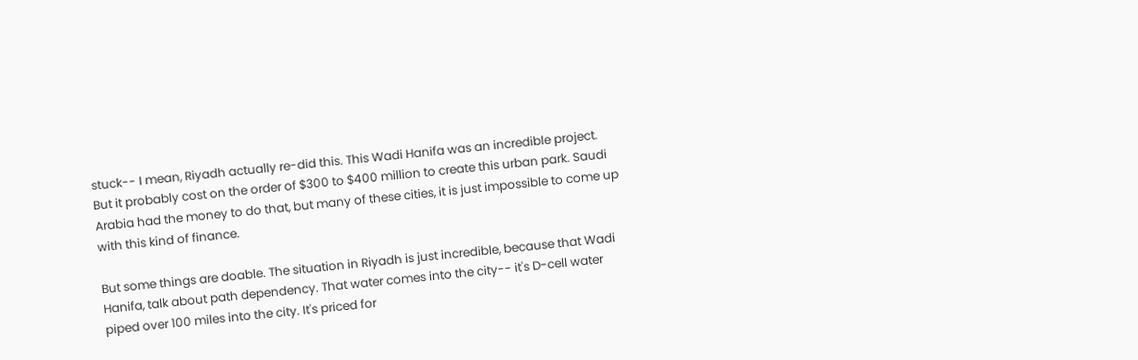stuck-- I mean, Riyadh actually re-did this. This Wadi Hanifa was an incredible project. But it probably cost on the order of $300 to $400 million to create this urban park. Saudi Arabia had the money to do that, but many of these cities, it is just impossible to come up with this kind of finance.

But some things are doable. The situation in Riyadh is just incredible, because that Wadi Hanifa, talk about path dependency. That water comes into the city-- it's D-cell water piped over 100 miles into the city. It's priced for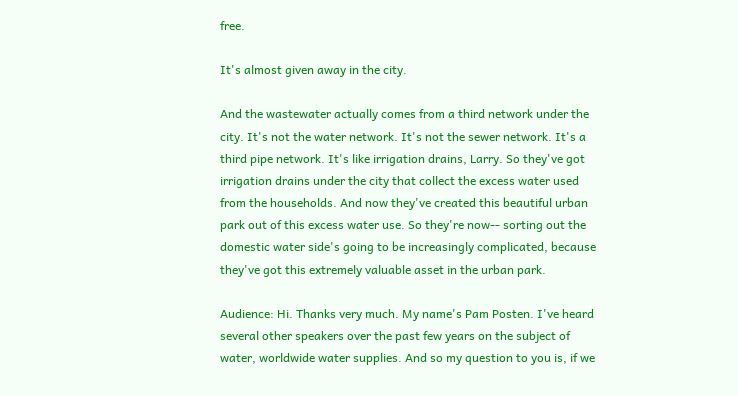free.

It's almost given away in the city.

And the wastewater actually comes from a third network under the city. It's not the water network. It's not the sewer network. It's a third pipe network. It's like irrigation drains, Larry. So they've got irrigation drains under the city that collect the excess water used from the households. And now they've created this beautiful urban park out of this excess water use. So they're now-- sorting out the domestic water side's going to be increasingly complicated, because they've got this extremely valuable asset in the urban park.

Audience: Hi. Thanks very much. My name's Pam Posten. I've heard several other speakers over the past few years on the subject of water, worldwide water supplies. And so my question to you is, if we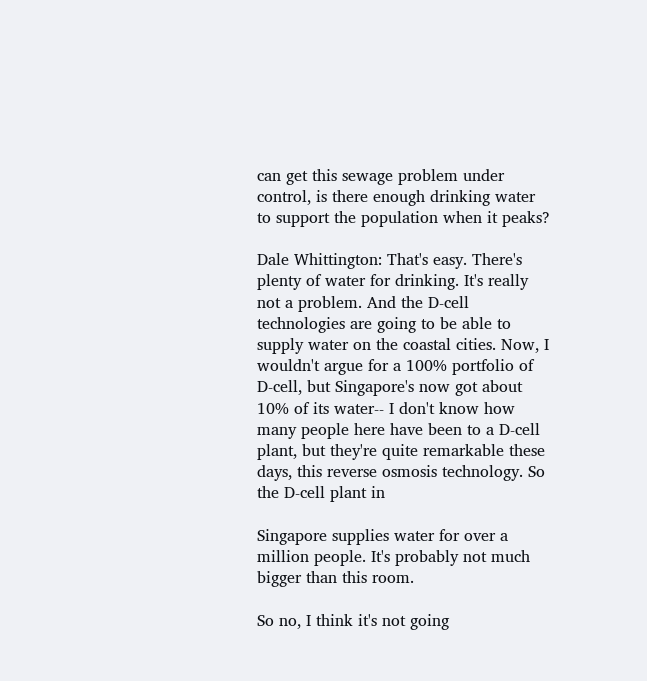can get this sewage problem under control, is there enough drinking water to support the population when it peaks?

Dale Whittington: That's easy. There's plenty of water for drinking. It's really not a problem. And the D-cell technologies are going to be able to supply water on the coastal cities. Now, I wouldn't argue for a 100% portfolio of D-cell, but Singapore's now got about 10% of its water-- I don't know how many people here have been to a D-cell plant, but they're quite remarkable these days, this reverse osmosis technology. So the D-cell plant in

Singapore supplies water for over a million people. It's probably not much bigger than this room.

So no, I think it's not going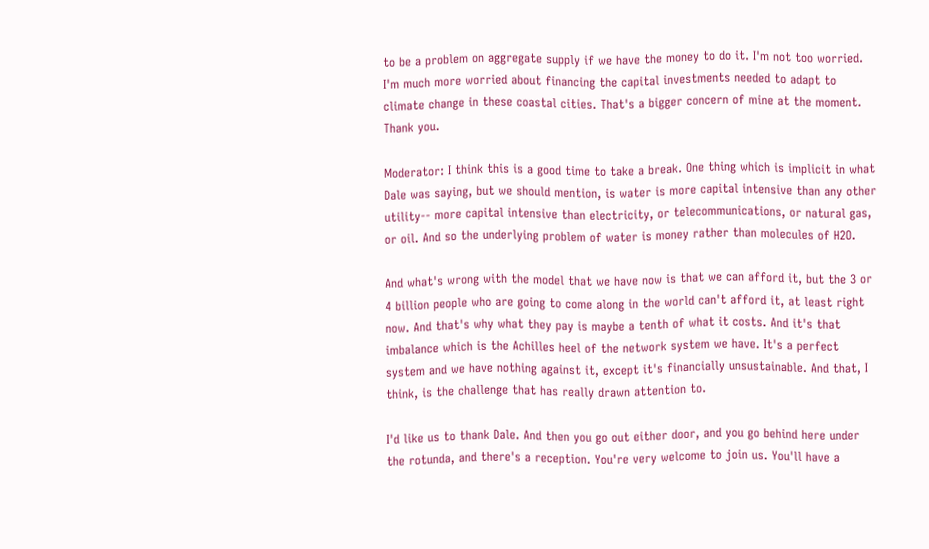to be a problem on aggregate supply if we have the money to do it. I'm not too worried. I'm much more worried about financing the capital investments needed to adapt to climate change in these coastal cities. That's a bigger concern of mine at the moment. Thank you.

Moderator: I think this is a good time to take a break. One thing which is implicit in what Dale was saying, but we should mention, is water is more capital intensive than any other utility-- more capital intensive than electricity, or telecommunications, or natural gas, or oil. And so the underlying problem of water is money rather than molecules of H2O.

And what's wrong with the model that we have now is that we can afford it, but the 3 or 4 billion people who are going to come along in the world can't afford it, at least right now. And that's why what they pay is maybe a tenth of what it costs. And it's that imbalance which is the Achilles heel of the network system we have. It's a perfect system and we have nothing against it, except it's financially unsustainable. And that, I think, is the challenge that has really drawn attention to.

I'd like us to thank Dale. And then you go out either door, and you go behind here under the rotunda, and there's a reception. You're very welcome to join us. You'll have a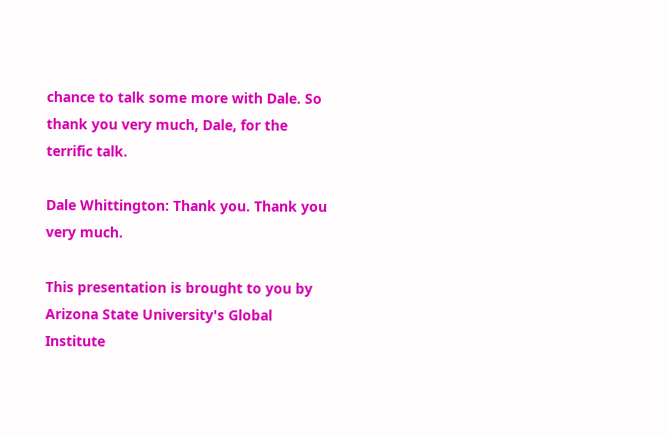chance to talk some more with Dale. So thank you very much, Dale, for the terrific talk.

Dale Whittington: Thank you. Thank you very much.

This presentation is brought to you by Arizona State University's Global Institute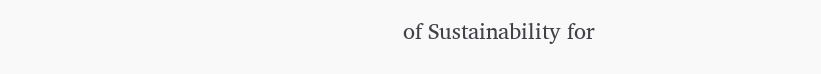of Sustainability for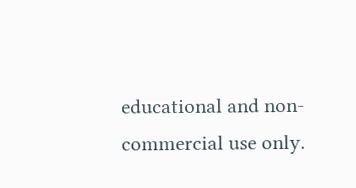educational and non-commercial use only.